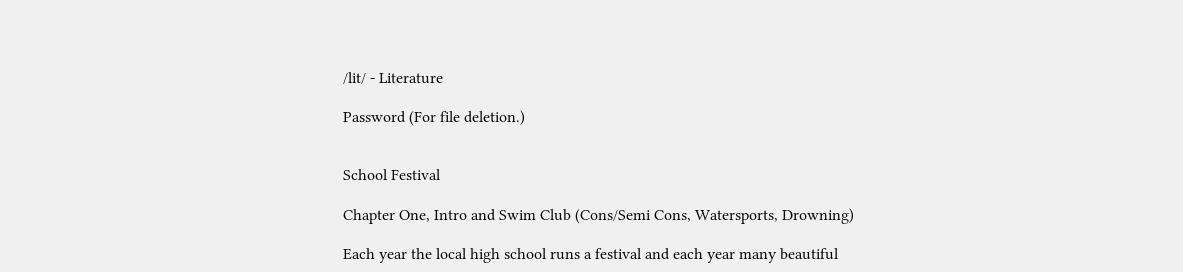/lit/ - Literature

Password (For file deletion.)


School Festival

Chapter One, Intro and Swim Club (Cons/Semi Cons, Watersports, Drowning)

Each year the local high school runs a festival and each year many beautiful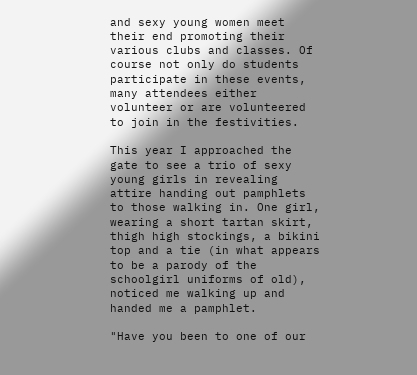and sexy young women meet their end promoting their various clubs and classes. Of course not only do students participate in these events, many attendees either volunteer or are volunteered to join in the festivities.

This year I approached the gate to see a trio of sexy young girls in revealing attire handing out pamphlets to those walking in. One girl, wearing a short tartan skirt, thigh high stockings, a bikini top and a tie (in what appears to be a parody of the schoolgirl uniforms of old), noticed me walking up and handed me a pamphlet.

"Have you been to one of our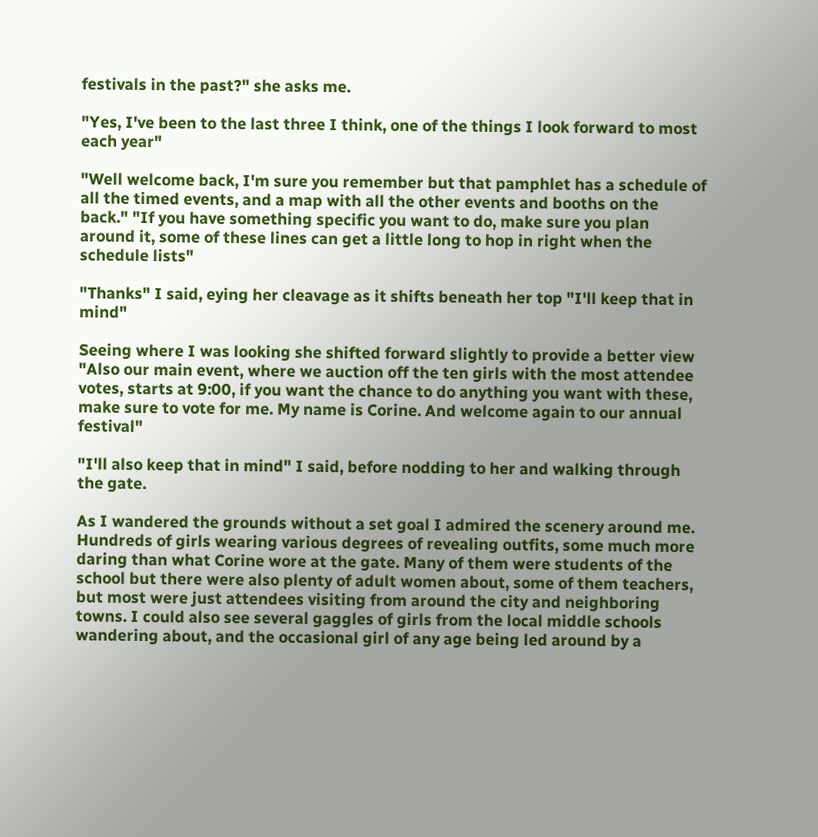festivals in the past?" she asks me.

"Yes, I've been to the last three I think, one of the things I look forward to most each year"

"Well welcome back, I'm sure you remember but that pamphlet has a schedule of all the timed events, and a map with all the other events and booths on the back." "If you have something specific you want to do, make sure you plan around it, some of these lines can get a little long to hop in right when the schedule lists"

"Thanks" I said, eying her cleavage as it shifts beneath her top "I'll keep that in mind"

Seeing where I was looking she shifted forward slightly to provide a better view "Also our main event, where we auction off the ten girls with the most attendee votes, starts at 9:00, if you want the chance to do anything you want with these, make sure to vote for me. My name is Corine. And welcome again to our annual festival"

"I'll also keep that in mind" I said, before nodding to her and walking through the gate.

As I wandered the grounds without a set goal I admired the scenery around me. Hundreds of girls wearing various degrees of revealing outfits, some much more daring than what Corine wore at the gate. Many of them were students of the school but there were also plenty of adult women about, some of them teachers, but most were just attendees visiting from around the city and neighboring towns. I could also see several gaggles of girls from the local middle schools wandering about, and the occasional girl of any age being led around by a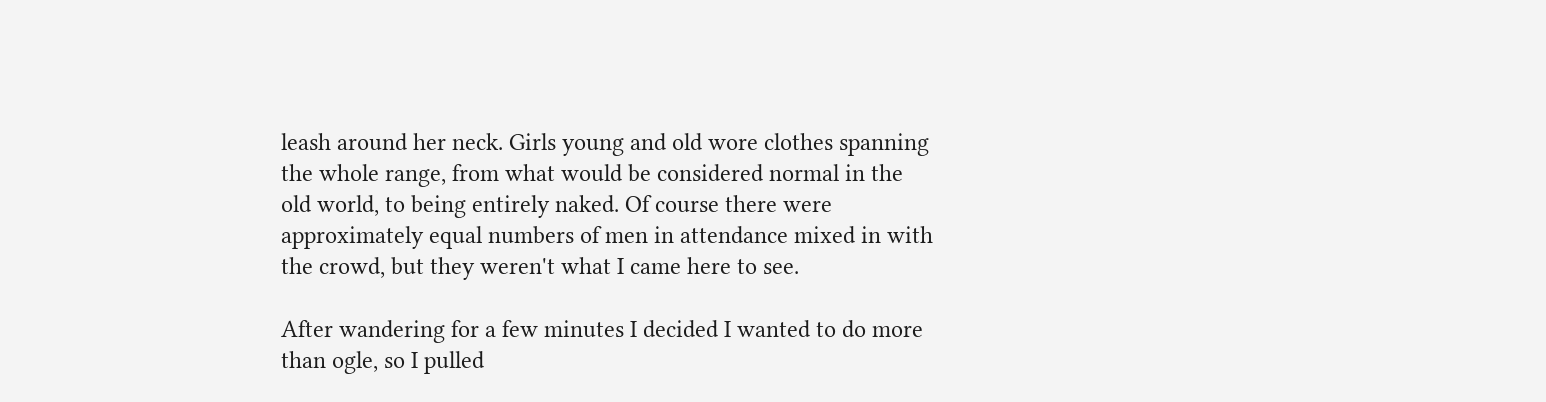leash around her neck. Girls young and old wore clothes spanning the whole range, from what would be considered normal in the old world, to being entirely naked. Of course there were approximately equal numbers of men in attendance mixed in with the crowd, but they weren't what I came here to see.

After wandering for a few minutes I decided I wanted to do more than ogle, so I pulled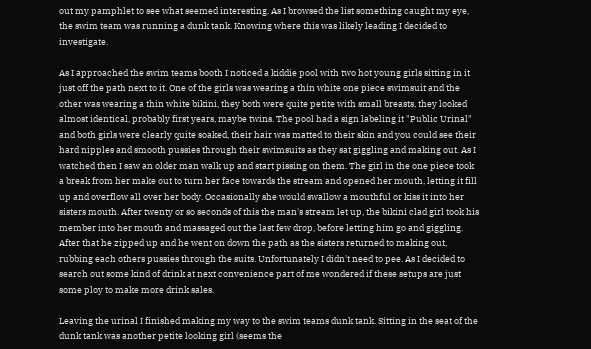out my pamphlet to see what seemed interesting. As I browsed the list something caught my eye, the swim team was running a dunk tank. Knowing where this was likely leading I decided to investigate.

As I approached the swim teams booth I noticed a kiddie pool with two hot young girls sitting in it just off the path next to it. One of the girls was wearing a thin white one piece swimsuit and the other was wearing a thin white bikini, they both were quite petite with small breasts, they looked almost identical, probably first years, maybe twins. The pool had a sign labeling it "Public Urinal" and both girls were clearly quite soaked, their hair was matted to their skin and you could see their hard nipples and smooth pussies through their swimsuits as they sat giggling and making out. As I watched then I saw an older man walk up and start pissing on them. The girl in the one piece took a break from her make out to turn her face towards the stream and opened her mouth, letting it fill up and overflow all over her body. Occasionally she would swallow a mouthful or kiss it into her sisters mouth. After twenty or so seconds of this the man's stream let up, the bikini clad girl took his member into her mouth and massaged out the last few drop, before letting him go and giggling. After that he zipped up and he went on down the path as the sisters returned to making out, rubbing each others pussies through the suits. Unfortunately I didn't need to pee. As I decided to search out some kind of drink at next convenience part of me wondered if these setups are just some ploy to make more drink sales.

Leaving the urinal I finished making my way to the swim teams dunk tank. Sitting in the seat of the dunk tank was another petite looking girl (seems the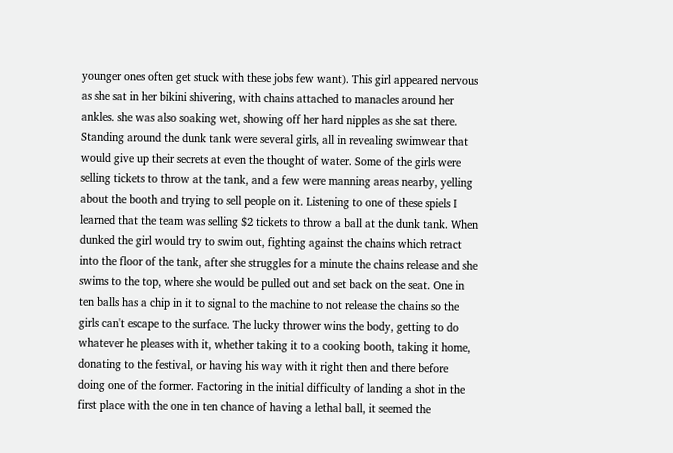younger ones often get stuck with these jobs few want). This girl appeared nervous as she sat in her bikini shivering, with chains attached to manacles around her ankles. she was also soaking wet, showing off her hard nipples as she sat there. Standing around the dunk tank were several girls, all in revealing swimwear that would give up their secrets at even the thought of water. Some of the girls were selling tickets to throw at the tank, and a few were manning areas nearby, yelling about the booth and trying to sell people on it. Listening to one of these spiels I learned that the team was selling $2 tickets to throw a ball at the dunk tank. When dunked the girl would try to swim out, fighting against the chains which retract into the floor of the tank, after she struggles for a minute the chains release and she swims to the top, where she would be pulled out and set back on the seat. One in ten balls has a chip in it to signal to the machine to not release the chains so the girls can't escape to the surface. The lucky thrower wins the body, getting to do whatever he pleases with it, whether taking it to a cooking booth, taking it home, donating to the festival, or having his way with it right then and there before doing one of the former. Factoring in the initial difficulty of landing a shot in the first place with the one in ten chance of having a lethal ball, it seemed the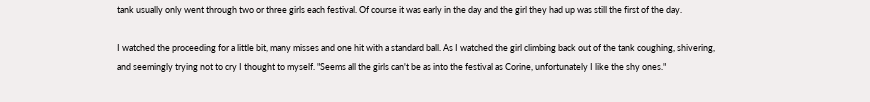tank usually only went through two or three girls each festival. Of course it was early in the day and the girl they had up was still the first of the day.

I watched the proceeding for a little bit, many misses and one hit with a standard ball. As I watched the girl climbing back out of the tank coughing, shivering, and seemingly trying not to cry I thought to myself. "Seems all the girls can't be as into the festival as Corine, unfortunately I like the shy ones."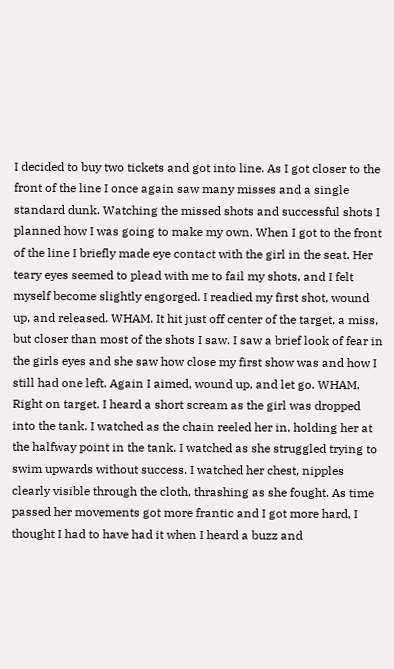I decided to buy two tickets and got into line. As I got closer to the front of the line I once again saw many misses and a single standard dunk. Watching the missed shots and successful shots I planned how I was going to make my own. When I got to the front of the line I briefly made eye contact with the girl in the seat. Her teary eyes seemed to plead with me to fail my shots, and I felt myself become slightly engorged. I readied my first shot, wound up, and released. WHAM. It hit just off center of the target, a miss, but closer than most of the shots I saw. I saw a brief look of fear in the girls eyes and she saw how close my first show was and how I still had one left. Again I aimed, wound up, and let go. WHAM. Right on target. I heard a short scream as the girl was dropped into the tank. I watched as the chain reeled her in, holding her at the halfway point in the tank. I watched as she struggled trying to swim upwards without success. I watched her chest, nipples clearly visible through the cloth, thrashing as she fought. As time passed her movements got more frantic and I got more hard, I thought I had to have had it when I heard a buzz and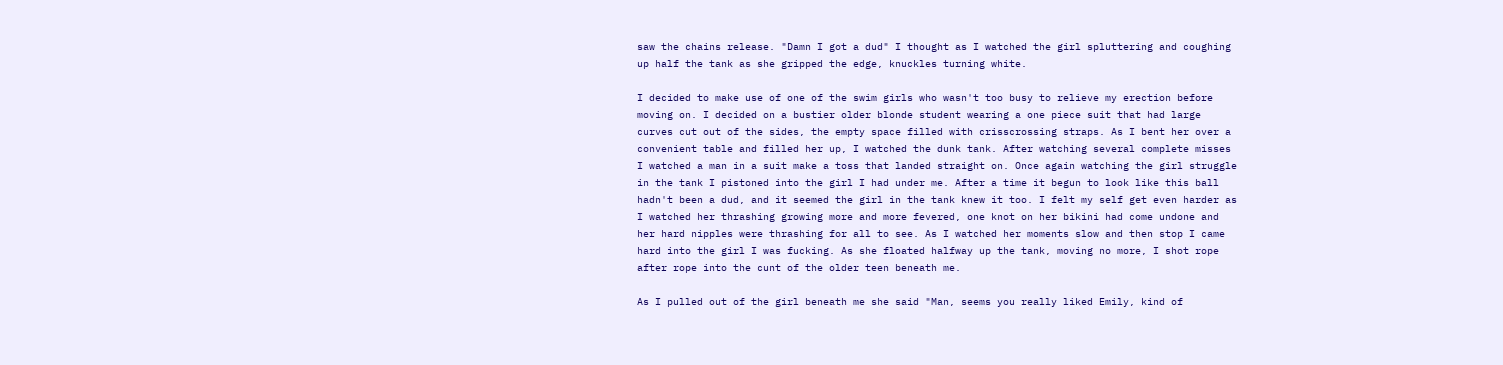saw the chains release. "Damn I got a dud" I thought as I watched the girl spluttering and coughing up half the tank as she gripped the edge, knuckles turning white.

I decided to make use of one of the swim girls who wasn't too busy to relieve my erection before moving on. I decided on a bustier older blonde student wearing a one piece suit that had large curves cut out of the sides, the empty space filled with crisscrossing straps. As I bent her over a convenient table and filled her up, I watched the dunk tank. After watching several complete misses I watched a man in a suit make a toss that landed straight on. Once again watching the girl struggle in the tank I pistoned into the girl I had under me. After a time it begun to look like this ball hadn't been a dud, and it seemed the girl in the tank knew it too. I felt my self get even harder as I watched her thrashing growing more and more fevered, one knot on her bikini had come undone and her hard nipples were thrashing for all to see. As I watched her moments slow and then stop I came hard into the girl I was fucking. As she floated halfway up the tank, moving no more, I shot rope after rope into the cunt of the older teen beneath me.

As I pulled out of the girl beneath me she said "Man, seems you really liked Emily, kind of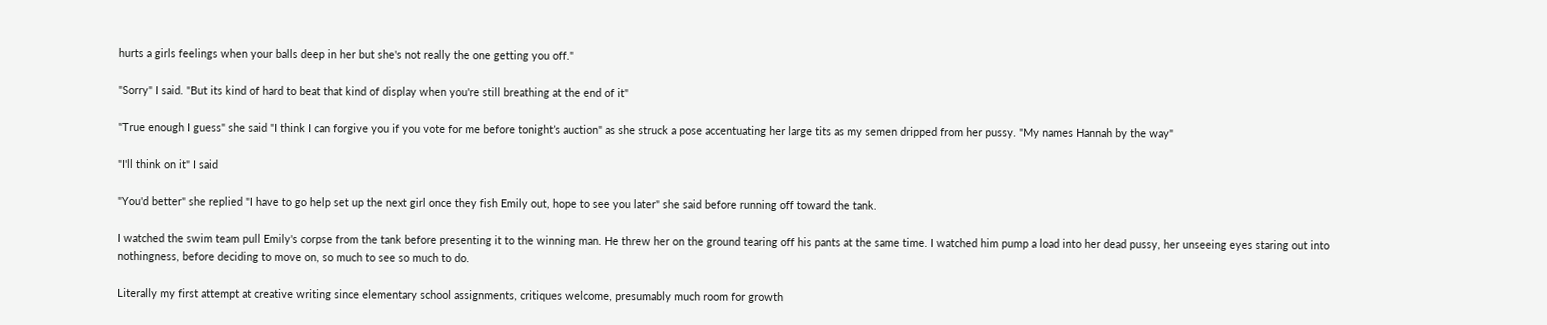hurts a girls feelings when your balls deep in her but she's not really the one getting you off."

"Sorry" I said. "But its kind of hard to beat that kind of display when you're still breathing at the end of it"

"True enough I guess" she said "I think I can forgive you if you vote for me before tonight’s auction" as she struck a pose accentuating her large tits as my semen dripped from her pussy. "My names Hannah by the way"

"I'll think on it" I said

"You'd better" she replied "I have to go help set up the next girl once they fish Emily out, hope to see you later" she said before running off toward the tank.

I watched the swim team pull Emily's corpse from the tank before presenting it to the winning man. He threw her on the ground tearing off his pants at the same time. I watched him pump a load into her dead pussy, her unseeing eyes staring out into nothingness, before deciding to move on, so much to see so much to do.

Literally my first attempt at creative writing since elementary school assignments, critiques welcome, presumably much room for growth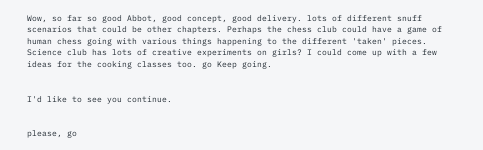Wow, so far so good Abbot, good concept, good delivery. lots of different snuff scenarios that could be other chapters. Perhaps the chess club could have a game of human chess going with various things happening to the different 'taken' pieces. Science club has lots of creative experiments on girls? I could come up with a few ideas for the cooking classes too. go Keep going.


I'd like to see you continue.


please, go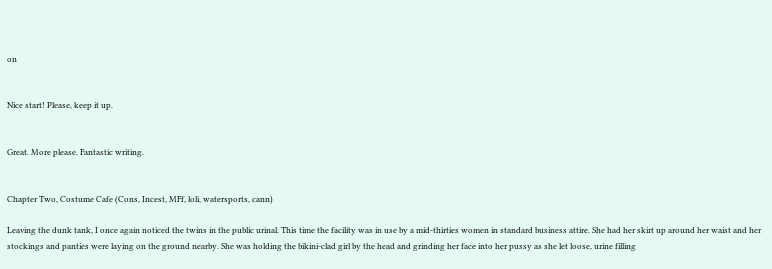on


Nice start! Please, keep it up.


Great. More please. Fantastic writing.


Chapter Two, Costume Cafe (Cons, Incest, MFf, loli, watersports, cann)

Leaving the dunk tank, I once again noticed the twins in the public urinal. This time the facility was in use by a mid-thirties women in standard business attire. She had her skirt up around her waist and her stockings and panties were laying on the ground nearby. She was holding the bikini-clad girl by the head and grinding her face into her pussy as she let loose, urine filling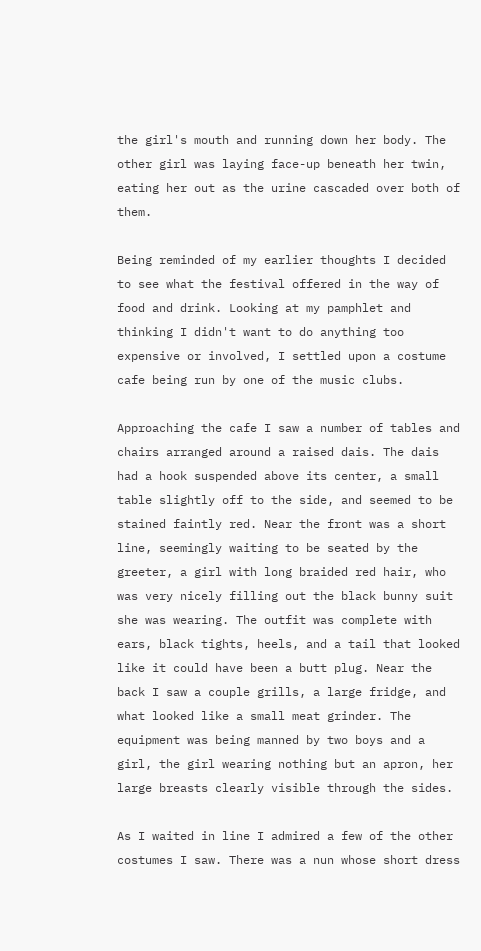the girl's mouth and running down her body. The other girl was laying face-up beneath her twin, eating her out as the urine cascaded over both of them.

Being reminded of my earlier thoughts I decided to see what the festival offered in the way of food and drink. Looking at my pamphlet and thinking I didn't want to do anything too expensive or involved, I settled upon a costume cafe being run by one of the music clubs.

Approaching the cafe I saw a number of tables and chairs arranged around a raised dais. The dais had a hook suspended above its center, a small table slightly off to the side, and seemed to be stained faintly red. Near the front was a short line, seemingly waiting to be seated by the greeter, a girl with long braided red hair, who was very nicely filling out the black bunny suit she was wearing. The outfit was complete with ears, black tights, heels, and a tail that looked like it could have been a butt plug. Near the back I saw a couple grills, a large fridge, and what looked like a small meat grinder. The equipment was being manned by two boys and a girl, the girl wearing nothing but an apron, her large breasts clearly visible through the sides.

As I waited in line I admired a few of the other costumes I saw. There was a nun whose short dress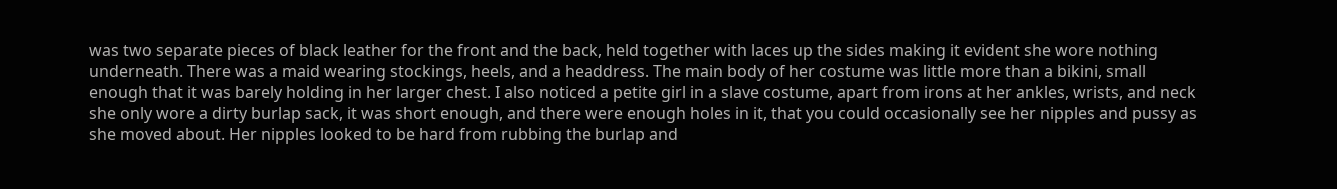was two separate pieces of black leather for the front and the back, held together with laces up the sides making it evident she wore nothing underneath. There was a maid wearing stockings, heels, and a headdress. The main body of her costume was little more than a bikini, small enough that it was barely holding in her larger chest. I also noticed a petite girl in a slave costume, apart from irons at her ankles, wrists, and neck she only wore a dirty burlap sack, it was short enough, and there were enough holes in it, that you could occasionally see her nipples and pussy as she moved about. Her nipples looked to be hard from rubbing the burlap and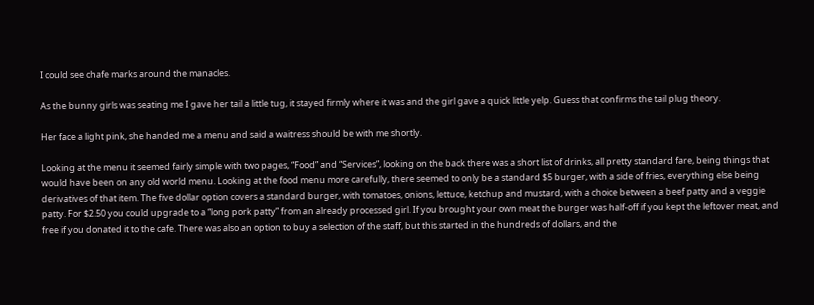I could see chafe marks around the manacles.

As the bunny girls was seating me I gave her tail a little tug, it stayed firmly where it was and the girl gave a quick little yelp. Guess that confirms the tail plug theory.

Her face a light pink, she handed me a menu and said a waitress should be with me shortly.

Looking at the menu it seemed fairly simple with two pages, “Food” and “Services”, looking on the back there was a short list of drinks, all pretty standard fare, being things that would have been on any old world menu. Looking at the food menu more carefully, there seemed to only be a standard $5 burger, with a side of fries, everything else being derivatives of that item. The five dollar option covers a standard burger, with tomatoes, onions, lettuce, ketchup and mustard, with a choice between a beef patty and a veggie patty. For $2.50 you could upgrade to a “long pork patty” from an already processed girl. If you brought your own meat the burger was half-off if you kept the leftover meat, and free if you donated it to the cafe. There was also an option to buy a selection of the staff, but this started in the hundreds of dollars, and the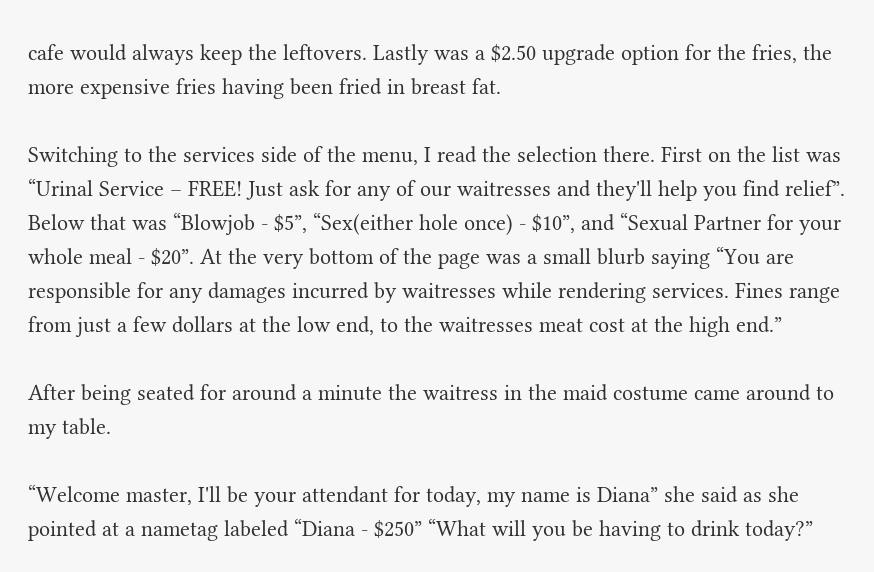cafe would always keep the leftovers. Lastly was a $2.50 upgrade option for the fries, the more expensive fries having been fried in breast fat.

Switching to the services side of the menu, I read the selection there. First on the list was “Urinal Service – FREE! Just ask for any of our waitresses and they'll help you find relief”. Below that was “Blowjob - $5”, “Sex(either hole once) - $10”, and “Sexual Partner for your whole meal - $20”. At the very bottom of the page was a small blurb saying “You are responsible for any damages incurred by waitresses while rendering services. Fines range from just a few dollars at the low end, to the waitresses meat cost at the high end.”

After being seated for around a minute the waitress in the maid costume came around to my table.

“Welcome master, I'll be your attendant for today, my name is Diana” she said as she pointed at a nametag labeled “Diana - $250” “What will you be having to drink today?”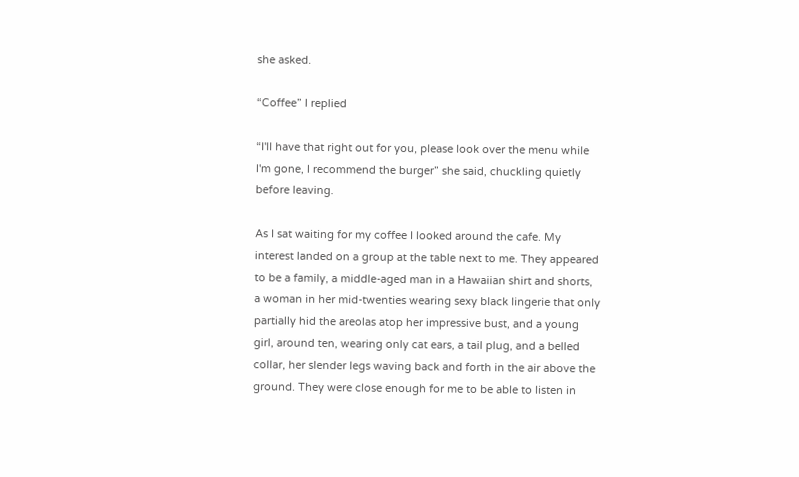she asked.

“Coffee” I replied

“I'll have that right out for you, please look over the menu while I'm gone, I recommend the burger” she said, chuckling quietly before leaving.

As I sat waiting for my coffee I looked around the cafe. My interest landed on a group at the table next to me. They appeared to be a family, a middle-aged man in a Hawaiian shirt and shorts, a woman in her mid-twenties wearing sexy black lingerie that only partially hid the areolas atop her impressive bust, and a young girl, around ten, wearing only cat ears, a tail plug, and a belled collar, her slender legs waving back and forth in the air above the ground. They were close enough for me to be able to listen in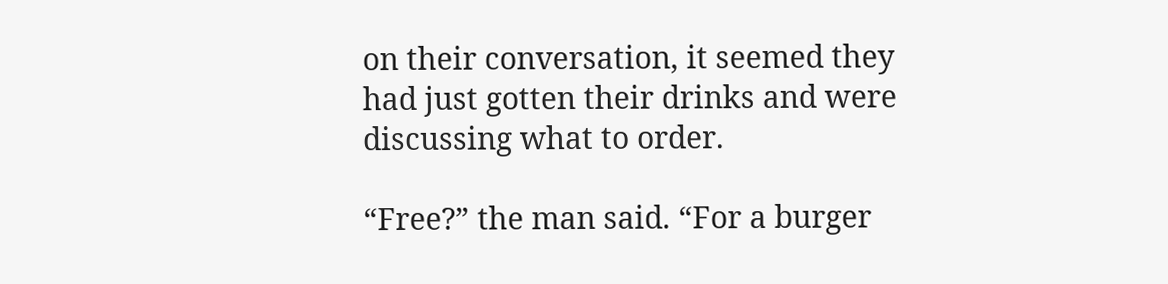on their conversation, it seemed they had just gotten their drinks and were discussing what to order.

“Free?” the man said. “For a burger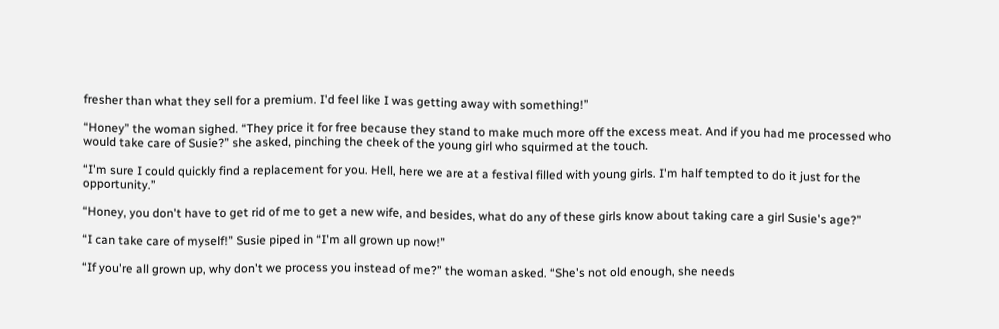fresher than what they sell for a premium. I'd feel like I was getting away with something!”

“Honey” the woman sighed. “They price it for free because they stand to make much more off the excess meat. And if you had me processed who would take care of Susie?” she asked, pinching the cheek of the young girl who squirmed at the touch.

“I'm sure I could quickly find a replacement for you. Hell, here we are at a festival filled with young girls. I'm half tempted to do it just for the opportunity.”

“Honey, you don't have to get rid of me to get a new wife, and besides, what do any of these girls know about taking care a girl Susie's age?”

“I can take care of myself!” Susie piped in “I'm all grown up now!”

“If you're all grown up, why don't we process you instead of me?” the woman asked. “She's not old enough, she needs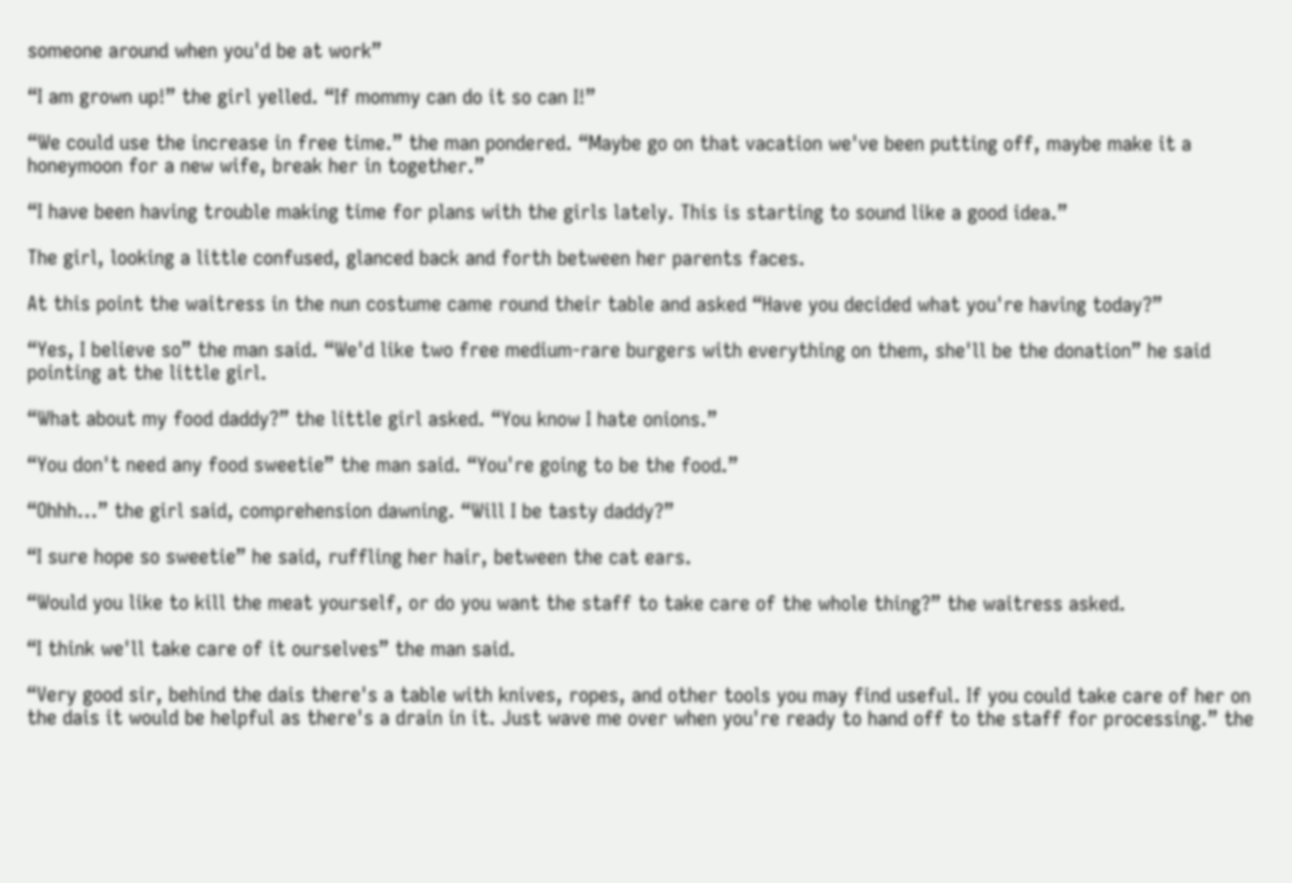someone around when you'd be at work”

“I am grown up!” the girl yelled. “If mommy can do it so can I!”

“We could use the increase in free time.” the man pondered. “Maybe go on that vacation we've been putting off, maybe make it a honeymoon for a new wife, break her in together.”

“I have been having trouble making time for plans with the girls lately. This is starting to sound like a good idea.”

The girl, looking a little confused, glanced back and forth between her parents faces.

At this point the waitress in the nun costume came round their table and asked “Have you decided what you're having today?”

“Yes, I believe so” the man said. “We'd like two free medium-rare burgers with everything on them, she'll be the donation” he said pointing at the little girl.

“What about my food daddy?” the little girl asked. “You know I hate onions.”

“You don't need any food sweetie” the man said. “You're going to be the food.”

“Ohhh...” the girl said, comprehension dawning. “Will I be tasty daddy?”

“I sure hope so sweetie” he said, ruffling her hair, between the cat ears.

“Would you like to kill the meat yourself, or do you want the staff to take care of the whole thing?” the waitress asked.

“I think we'll take care of it ourselves” the man said.

“Very good sir, behind the dais there's a table with knives, ropes, and other tools you may find useful. If you could take care of her on the dais it would be helpful as there's a drain in it. Just wave me over when you're ready to hand off to the staff for processing.” the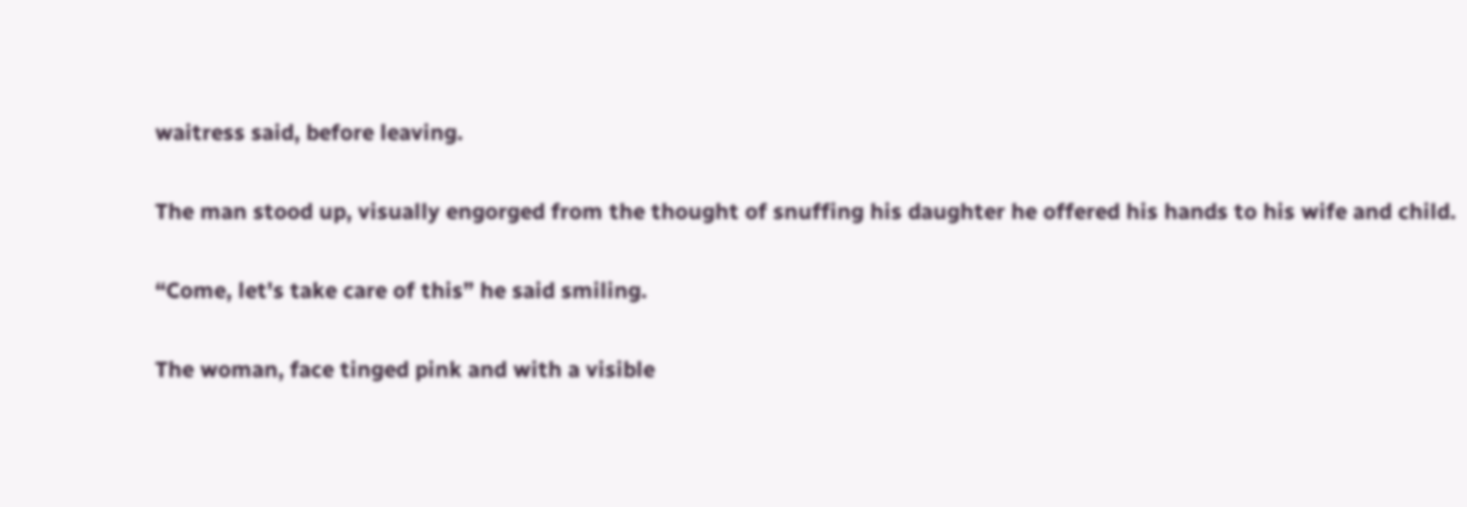waitress said, before leaving.

The man stood up, visually engorged from the thought of snuffing his daughter he offered his hands to his wife and child.

“Come, let's take care of this” he said smiling.

The woman, face tinged pink and with a visible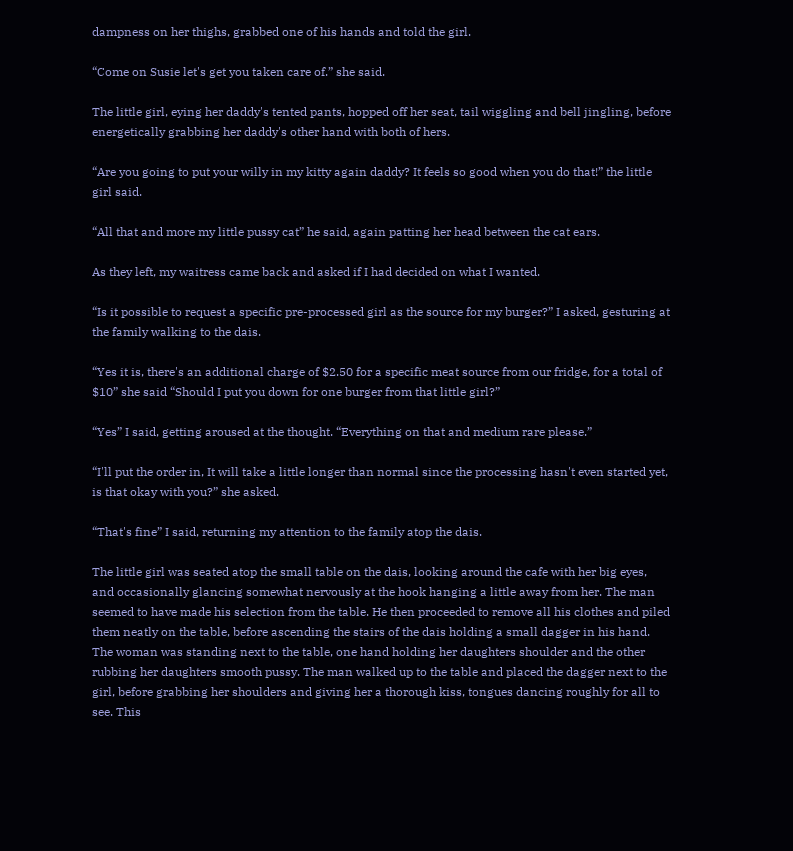dampness on her thighs, grabbed one of his hands and told the girl.

“Come on Susie let's get you taken care of.” she said.

The little girl, eying her daddy's tented pants, hopped off her seat, tail wiggling and bell jingling, before energetically grabbing her daddy's other hand with both of hers.

“Are you going to put your willy in my kitty again daddy? It feels so good when you do that!” the little girl said.

“All that and more my little pussy cat” he said, again patting her head between the cat ears.

As they left, my waitress came back and asked if I had decided on what I wanted.

“Is it possible to request a specific pre-processed girl as the source for my burger?” I asked, gesturing at the family walking to the dais.

“Yes it is, there's an additional charge of $2.50 for a specific meat source from our fridge, for a total of $10” she said “Should I put you down for one burger from that little girl?”

“Yes” I said, getting aroused at the thought. “Everything on that and medium rare please.”

“I'll put the order in, It will take a little longer than normal since the processing hasn't even started yet, is that okay with you?” she asked.

“That's fine” I said, returning my attention to the family atop the dais.

The little girl was seated atop the small table on the dais, looking around the cafe with her big eyes, and occasionally glancing somewhat nervously at the hook hanging a little away from her. The man seemed to have made his selection from the table. He then proceeded to remove all his clothes and piled them neatly on the table, before ascending the stairs of the dais holding a small dagger in his hand. The woman was standing next to the table, one hand holding her daughters shoulder and the other rubbing her daughters smooth pussy. The man walked up to the table and placed the dagger next to the girl, before grabbing her shoulders and giving her a thorough kiss, tongues dancing roughly for all to see. This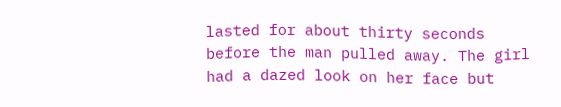lasted for about thirty seconds before the man pulled away. The girl had a dazed look on her face but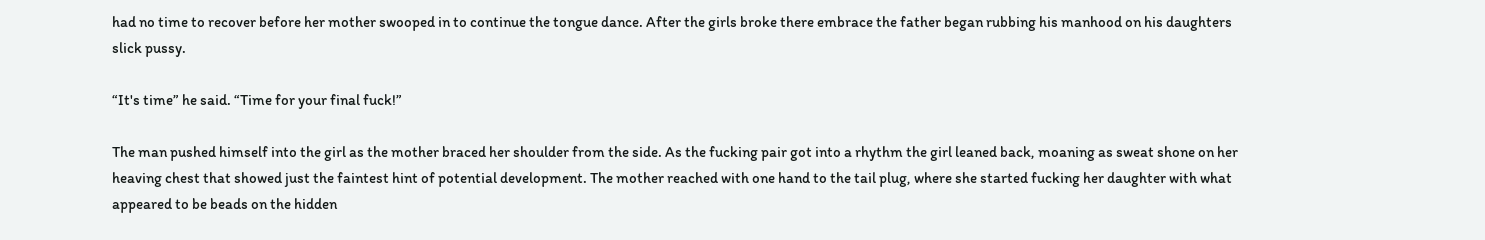had no time to recover before her mother swooped in to continue the tongue dance. After the girls broke there embrace the father began rubbing his manhood on his daughters slick pussy.

“It's time” he said. “Time for your final fuck!”

The man pushed himself into the girl as the mother braced her shoulder from the side. As the fucking pair got into a rhythm the girl leaned back, moaning as sweat shone on her heaving chest that showed just the faintest hint of potential development. The mother reached with one hand to the tail plug, where she started fucking her daughter with what appeared to be beads on the hidden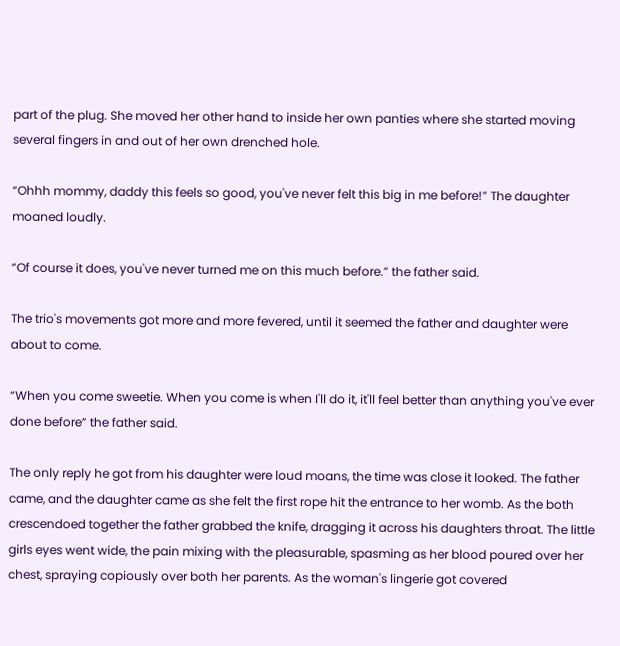part of the plug. She moved her other hand to inside her own panties where she started moving several fingers in and out of her own drenched hole.

“Ohhh mommy, daddy this feels so good, you've never felt this big in me before!” The daughter moaned loudly.

“Of course it does, you've never turned me on this much before.” the father said.

The trio's movements got more and more fevered, until it seemed the father and daughter were about to come.

“When you come sweetie. When you come is when I'll do it, it'll feel better than anything you've ever done before” the father said.

The only reply he got from his daughter were loud moans, the time was close it looked. The father came, and the daughter came as she felt the first rope hit the entrance to her womb. As the both crescendoed together the father grabbed the knife, dragging it across his daughters throat. The little girls eyes went wide, the pain mixing with the pleasurable, spasming as her blood poured over her chest, spraying copiously over both her parents. As the woman's lingerie got covered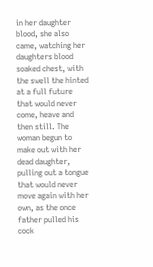in her daughter blood, she also came, watching her daughters blood soaked chest, with the swell the hinted at a full future that would never come, heave and then still. The woman begun to make out with her dead daughter, pulling out a tongue that would never move again with her own, as the once father pulled his cock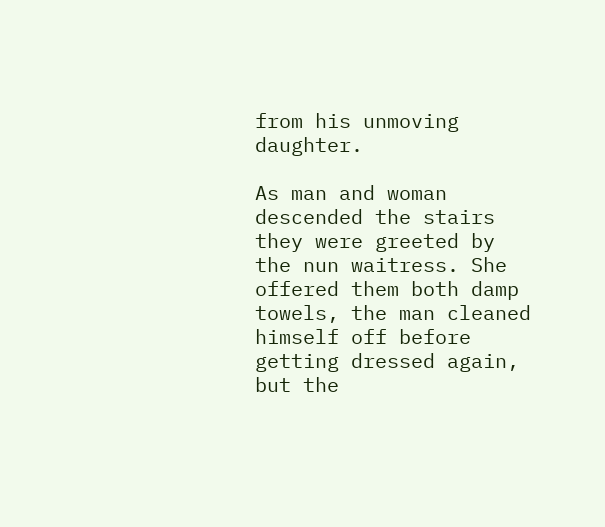from his unmoving daughter.

As man and woman descended the stairs they were greeted by the nun waitress. She offered them both damp towels, the man cleaned himself off before getting dressed again, but the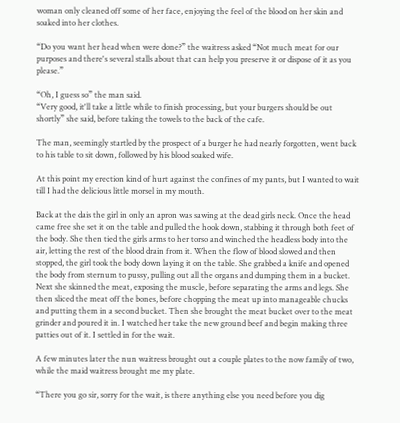woman only cleaned off some of her face, enjoying the feel of the blood on her skin and soaked into her clothes.

“Do you want her head when were done?” the waitress asked “Not much meat for our purposes and there's several stalls about that can help you preserve it or dispose of it as you please.”

“Oh, I guess so” the man said.
“Very good, it'll take a little while to finish processing, but your burgers should be out shortly” she said, before taking the towels to the back of the cafe.

The man, seemingly startled by the prospect of a burger he had nearly forgotten, went back to his table to sit down, followed by his blood soaked wife.

At this point my erection kind of hurt against the confines of my pants, but I wanted to wait till I had the delicious little morsel in my mouth.

Back at the dais the girl in only an apron was sawing at the dead girls neck. Once the head came free she set it on the table and pulled the hook down, stabbing it through both feet of the body. She then tied the girls arms to her torso and winched the headless body into the air, letting the rest of the blood drain from it. When the flow of blood slowed and then stopped, the girl took the body down laying it on the table. She grabbed a knife and opened the body from sternum to pussy, pulling out all the organs and dumping them in a bucket. Next she skinned the meat, exposing the muscle, before separating the arms and legs. She then sliced the meat off the bones, before chopping the meat up into manageable chucks and putting them in a second bucket. Then she brought the meat bucket over to the meat grinder and poured it in. I watched her take the new ground beef and begin making three patties out of it. I settled in for the wait.

A few minutes later the nun waitress brought out a couple plates to the now family of two, while the maid waitress brought me my plate.

“There you go sir, sorry for the wait, is there anything else you need before you dig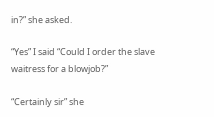in?” she asked.

“Yes” I said “Could I order the slave waitress for a blowjob?”

“Certainly sir” she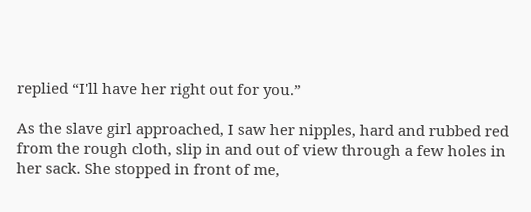replied “I'll have her right out for you.”

As the slave girl approached, I saw her nipples, hard and rubbed red from the rough cloth, slip in and out of view through a few holes in her sack. She stopped in front of me,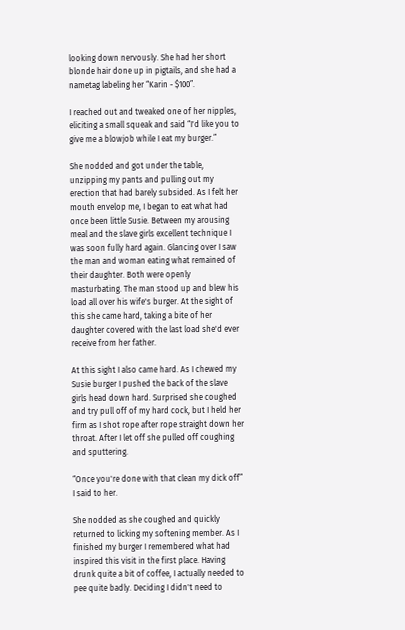looking down nervously. She had her short blonde hair done up in pigtails, and she had a nametag labeling her “Karin - $100”.

I reached out and tweaked one of her nipples, eliciting a small squeak and said “I'd like you to give me a blowjob while I eat my burger.”

She nodded and got under the table, unzipping my pants and pulling out my erection that had barely subsided. As I felt her mouth envelop me, I began to eat what had once been little Susie. Between my arousing meal and the slave girls excellent technique I was soon fully hard again. Glancing over I saw the man and woman eating what remained of their daughter. Both were openly masturbating. The man stood up and blew his load all over his wife's burger. At the sight of this she came hard, taking a bite of her daughter covered with the last load she'd ever receive from her father.

At this sight I also came hard. As I chewed my Susie burger I pushed the back of the slave girls head down hard. Surprised she coughed and try pull off of my hard cock, but I held her firm as I shot rope after rope straight down her throat. After I let off she pulled off coughing and sputtering.

“Once you're done with that clean my dick off” I said to her.

She nodded as she coughed and quickly returned to licking my softening member. As I finished my burger I remembered what had inspired this visit in the first place. Having drunk quite a bit of coffee, I actually needed to pee quite badly. Deciding I didn't need to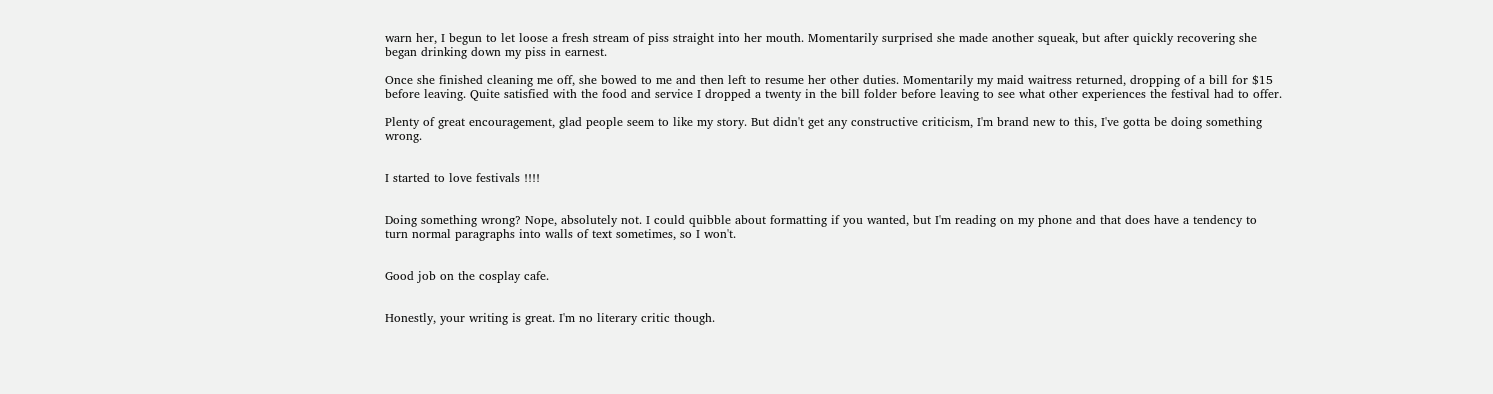warn her, I begun to let loose a fresh stream of piss straight into her mouth. Momentarily surprised she made another squeak, but after quickly recovering she began drinking down my piss in earnest.

Once she finished cleaning me off, she bowed to me and then left to resume her other duties. Momentarily my maid waitress returned, dropping of a bill for $15 before leaving. Quite satisfied with the food and service I dropped a twenty in the bill folder before leaving to see what other experiences the festival had to offer.

Plenty of great encouragement, glad people seem to like my story. But didn't get any constructive criticism, I'm brand new to this, I've gotta be doing something wrong.


I started to love festivals !!!!


Doing something wrong? Nope, absolutely not. I could quibble about formatting if you wanted, but I'm reading on my phone and that does have a tendency to turn normal paragraphs into walls of text sometimes, so I won't.


Good job on the cosplay cafe.


Honestly, your writing is great. I'm no literary critic though.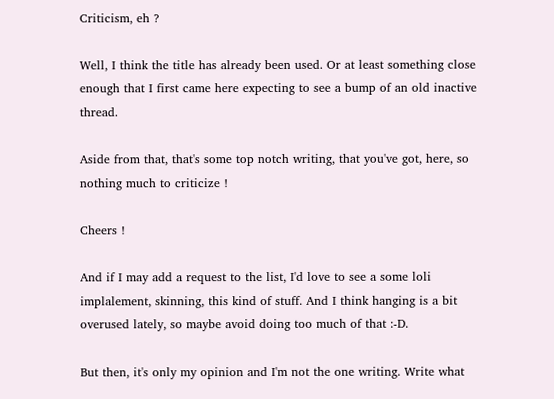Criticism, eh ?

Well, I think the title has already been used. Or at least something close enough that I first came here expecting to see a bump of an old inactive thread.

Aside from that, that's some top notch writing, that you've got, here, so nothing much to criticize !

Cheers !

And if I may add a request to the list, I'd love to see a some loli implalement, skinning, this kind of stuff. And I think hanging is a bit overused lately, so maybe avoid doing too much of that :-D.

But then, it's only my opinion and I'm not the one writing. Write what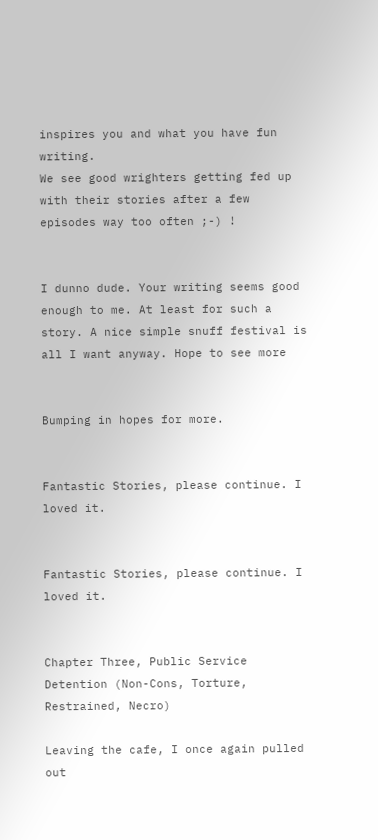inspires you and what you have fun writing.
We see good wrighters getting fed up with their stories after a few episodes way too often ;-) !


I dunno dude. Your writing seems good enough to me. At least for such a story. A nice simple snuff festival is all I want anyway. Hope to see more


Bumping in hopes for more.


Fantastic Stories, please continue. I loved it.


Fantastic Stories, please continue. I loved it.


Chapter Three, Public Service Detention (Non-Cons, Torture, Restrained, Necro)

Leaving the cafe, I once again pulled out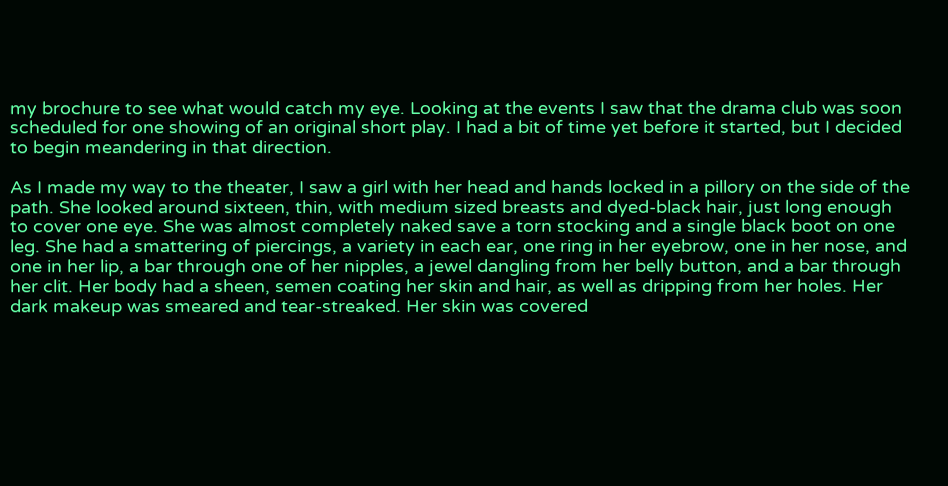my brochure to see what would catch my eye. Looking at the events I saw that the drama club was soon scheduled for one showing of an original short play. I had a bit of time yet before it started, but I decided to begin meandering in that direction.

As I made my way to the theater, I saw a girl with her head and hands locked in a pillory on the side of the path. She looked around sixteen, thin, with medium sized breasts and dyed-black hair, just long enough to cover one eye. She was almost completely naked save a torn stocking and a single black boot on one leg. She had a smattering of piercings, a variety in each ear, one ring in her eyebrow, one in her nose, and one in her lip, a bar through one of her nipples, a jewel dangling from her belly button, and a bar through her clit. Her body had a sheen, semen coating her skin and hair, as well as dripping from her holes. Her dark makeup was smeared and tear-streaked. Her skin was covered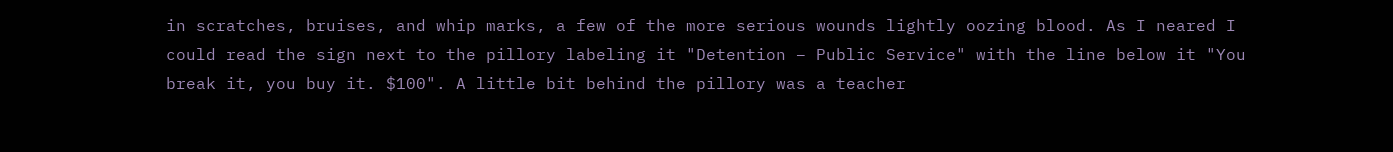in scratches, bruises, and whip marks, a few of the more serious wounds lightly oozing blood. As I neared I could read the sign next to the pillory labeling it "Detention – Public Service" with the line below it "You break it, you buy it. $100". A little bit behind the pillory was a teacher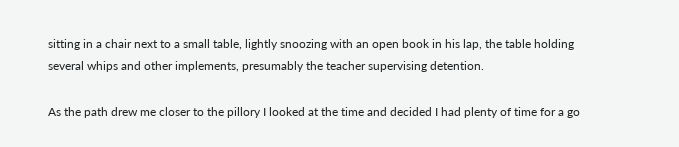sitting in a chair next to a small table, lightly snoozing with an open book in his lap, the table holding several whips and other implements, presumably the teacher supervising detention.

As the path drew me closer to the pillory I looked at the time and decided I had plenty of time for a go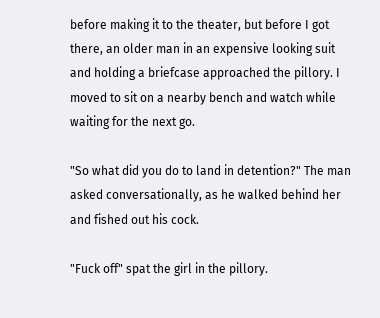before making it to the theater, but before I got there, an older man in an expensive looking suit and holding a briefcase approached the pillory. I moved to sit on a nearby bench and watch while waiting for the next go.

"So what did you do to land in detention?" The man asked conversationally, as he walked behind her and fished out his cock.

"Fuck off" spat the girl in the pillory.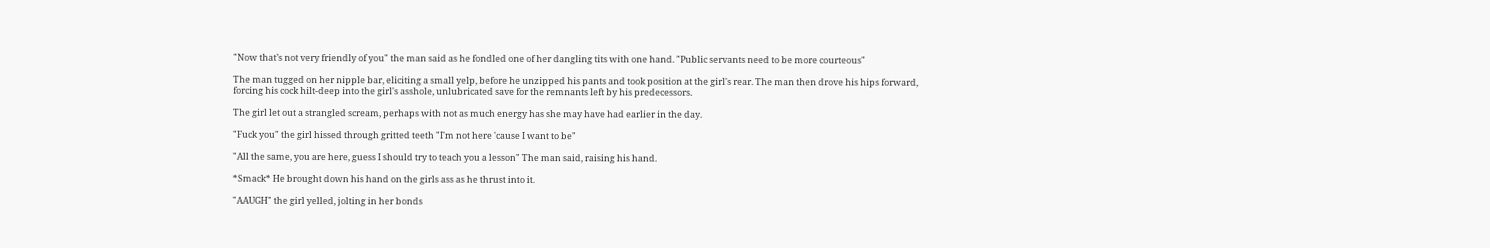"Now that’s not very friendly of you" the man said as he fondled one of her dangling tits with one hand. "Public servants need to be more courteous"

The man tugged on her nipple bar, eliciting a small yelp, before he unzipped his pants and took position at the girl's rear. The man then drove his hips forward, forcing his cock hilt-deep into the girl's asshole, unlubricated save for the remnants left by his predecessors.

The girl let out a strangled scream, perhaps with not as much energy has she may have had earlier in the day.

"Fuck you" the girl hissed through gritted teeth "I'm not here 'cause I want to be"

"All the same, you are here, guess I should try to teach you a lesson" The man said, raising his hand.

*Smack* He brought down his hand on the girls ass as he thrust into it.

"AAUGH" the girl yelled, jolting in her bonds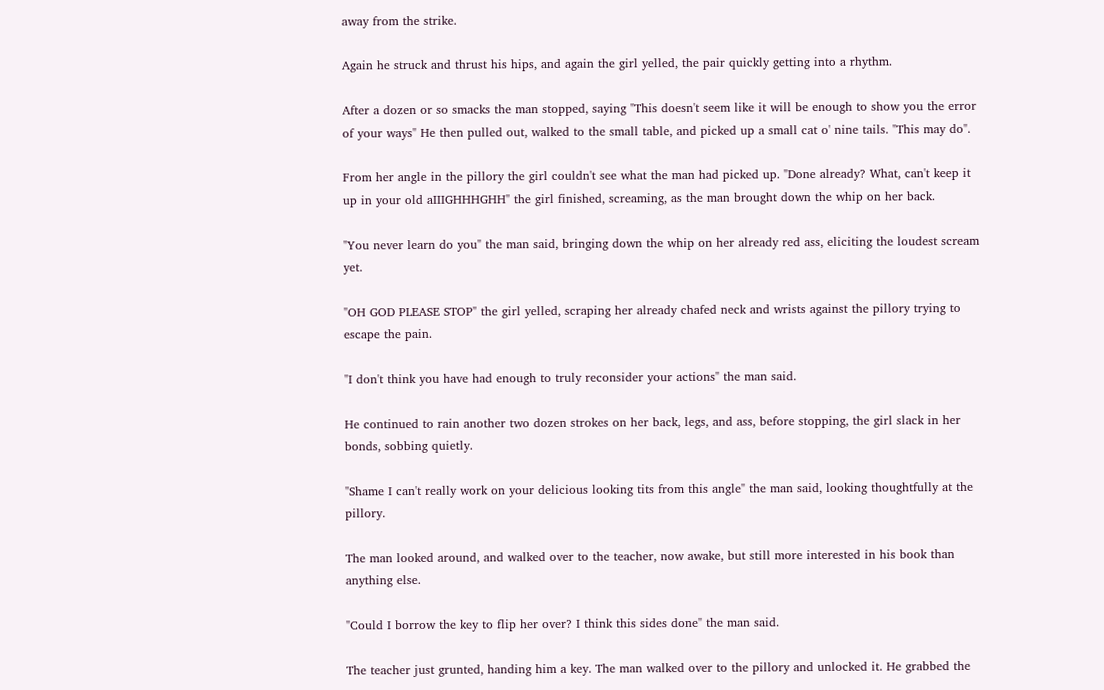away from the strike.

Again he struck and thrust his hips, and again the girl yelled, the pair quickly getting into a rhythm.

After a dozen or so smacks the man stopped, saying "This doesn't seem like it will be enough to show you the error of your ways" He then pulled out, walked to the small table, and picked up a small cat o' nine tails. "This may do".

From her angle in the pillory the girl couldn't see what the man had picked up. "Done already? What, can't keep it up in your old aIIIGHHHGHH" the girl finished, screaming, as the man brought down the whip on her back.

"You never learn do you" the man said, bringing down the whip on her already red ass, eliciting the loudest scream yet.

"OH GOD PLEASE STOP" the girl yelled, scraping her already chafed neck and wrists against the pillory trying to escape the pain.

"I don't think you have had enough to truly reconsider your actions" the man said.

He continued to rain another two dozen strokes on her back, legs, and ass, before stopping, the girl slack in her bonds, sobbing quietly.

"Shame I can't really work on your delicious looking tits from this angle" the man said, looking thoughtfully at the pillory.

The man looked around, and walked over to the teacher, now awake, but still more interested in his book than anything else.

"Could I borrow the key to flip her over? I think this sides done" the man said.

The teacher just grunted, handing him a key. The man walked over to the pillory and unlocked it. He grabbed the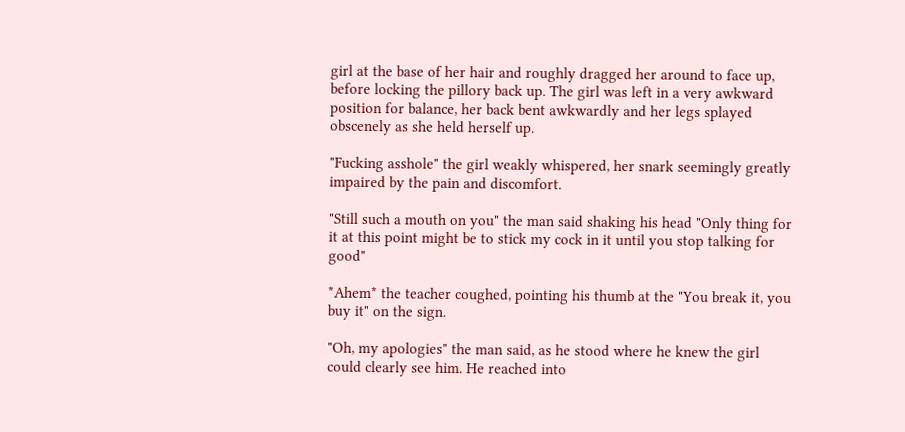girl at the base of her hair and roughly dragged her around to face up, before locking the pillory back up. The girl was left in a very awkward position for balance, her back bent awkwardly and her legs splayed obscenely as she held herself up.

"Fucking asshole" the girl weakly whispered, her snark seemingly greatly impaired by the pain and discomfort.

"Still such a mouth on you" the man said shaking his head "Only thing for it at this point might be to stick my cock in it until you stop talking for good"

*Ahem* the teacher coughed, pointing his thumb at the "You break it, you buy it" on the sign.

"Oh, my apologies" the man said, as he stood where he knew the girl could clearly see him. He reached into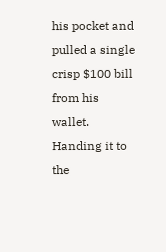his pocket and pulled a single crisp $100 bill from his wallet. Handing it to the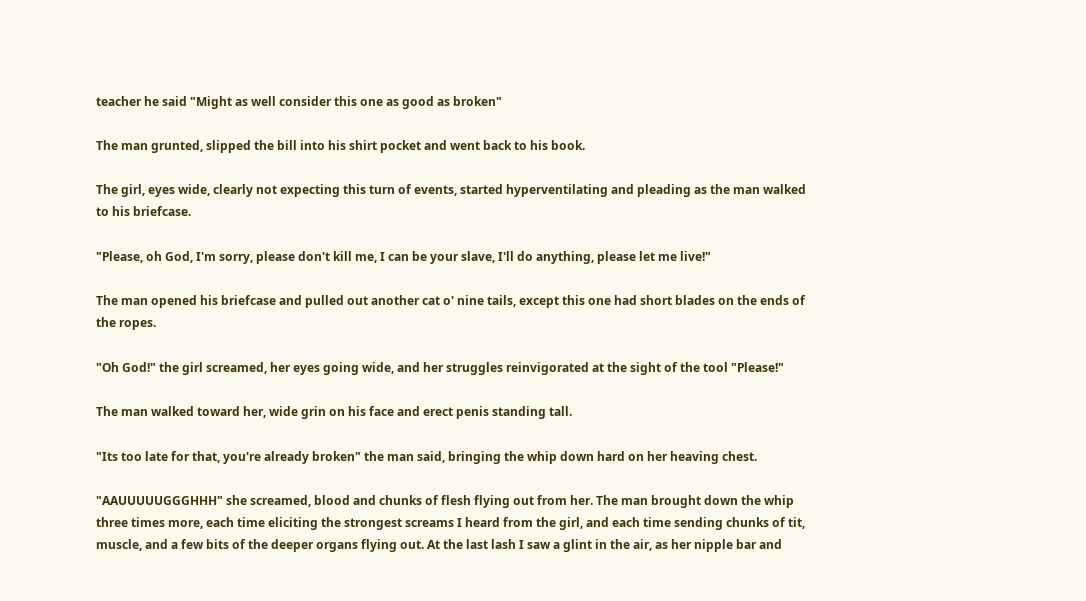teacher he said "Might as well consider this one as good as broken"

The man grunted, slipped the bill into his shirt pocket and went back to his book.

The girl, eyes wide, clearly not expecting this turn of events, started hyperventilating and pleading as the man walked to his briefcase.

"Please, oh God, I'm sorry, please don't kill me, I can be your slave, I'll do anything, please let me live!"

The man opened his briefcase and pulled out another cat o' nine tails, except this one had short blades on the ends of the ropes.

"Oh God!" the girl screamed, her eyes going wide, and her struggles reinvigorated at the sight of the tool "Please!"

The man walked toward her, wide grin on his face and erect penis standing tall.

"Its too late for that, you're already broken" the man said, bringing the whip down hard on her heaving chest.

"AAUUUUUGGGHHH" she screamed, blood and chunks of flesh flying out from her. The man brought down the whip three times more, each time eliciting the strongest screams I heard from the girl, and each time sending chunks of tit, muscle, and a few bits of the deeper organs flying out. At the last lash I saw a glint in the air, as her nipple bar and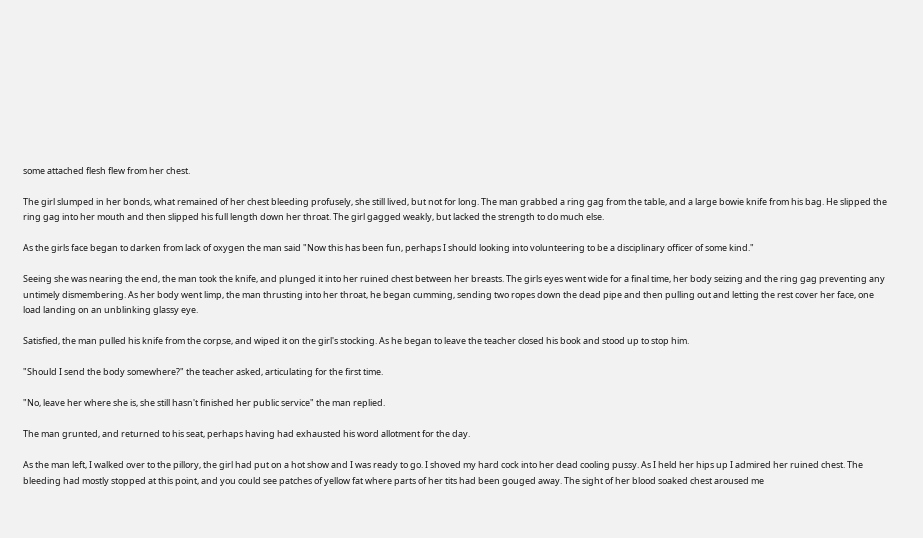some attached flesh flew from her chest.

The girl slumped in her bonds, what remained of her chest bleeding profusely, she still lived, but not for long. The man grabbed a ring gag from the table, and a large bowie knife from his bag. He slipped the ring gag into her mouth and then slipped his full length down her throat. The girl gagged weakly, but lacked the strength to do much else.

As the girls face began to darken from lack of oxygen the man said "Now this has been fun, perhaps I should looking into volunteering to be a disciplinary officer of some kind."

Seeing she was nearing the end, the man took the knife, and plunged it into her ruined chest between her breasts. The girls eyes went wide for a final time, her body seizing and the ring gag preventing any untimely dismembering. As her body went limp, the man thrusting into her throat, he began cumming, sending two ropes down the dead pipe and then pulling out and letting the rest cover her face, one load landing on an unblinking glassy eye.

Satisfied, the man pulled his knife from the corpse, and wiped it on the girl's stocking. As he began to leave the teacher closed his book and stood up to stop him.

"Should I send the body somewhere?" the teacher asked, articulating for the first time.

"No, leave her where she is, she still hasn't finished her public service" the man replied.

The man grunted, and returned to his seat, perhaps having had exhausted his word allotment for the day.

As the man left, I walked over to the pillory, the girl had put on a hot show and I was ready to go. I shoved my hard cock into her dead cooling pussy. As I held her hips up I admired her ruined chest. The bleeding had mostly stopped at this point, and you could see patches of yellow fat where parts of her tits had been gouged away. The sight of her blood soaked chest aroused me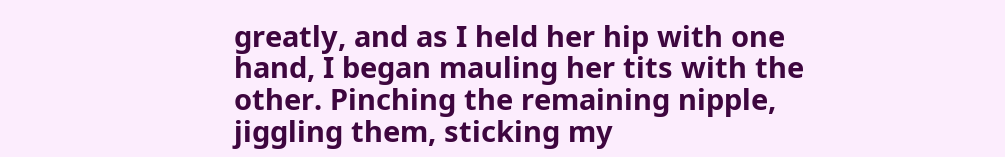greatly, and as I held her hip with one hand, I began mauling her tits with the other. Pinching the remaining nipple, jiggling them, sticking my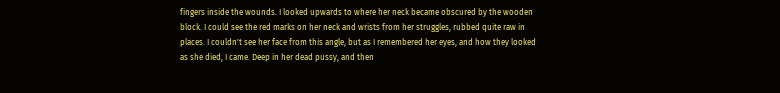fingers inside the wounds. I looked upwards to where her neck became obscured by the wooden block. I could see the red marks on her neck and wrists from her struggles, rubbed quite raw in places. I couldn't see her face from this angle, but as I remembered her eyes, and how they looked as she died, I came. Deep in her dead pussy, and then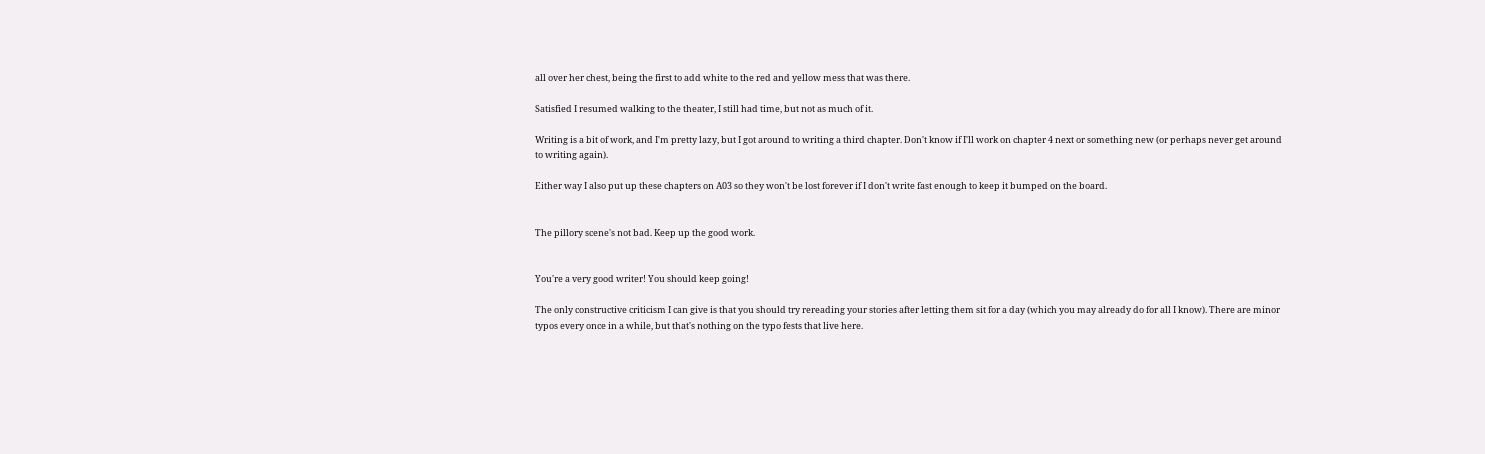all over her chest, being the first to add white to the red and yellow mess that was there.

Satisfied I resumed walking to the theater, I still had time, but not as much of it.

Writing is a bit of work, and I'm pretty lazy, but I got around to writing a third chapter. Don't know if I'll work on chapter 4 next or something new (or perhaps never get around to writing again).

Either way I also put up these chapters on A03 so they won't be lost forever if I don't write fast enough to keep it bumped on the board.


The pillory scene's not bad. Keep up the good work.


You're a very good writer! You should keep going!

The only constructive criticism I can give is that you should try rereading your stories after letting them sit for a day (which you may already do for all I know). There are minor typos every once in a while, but that's nothing on the typo fests that live here.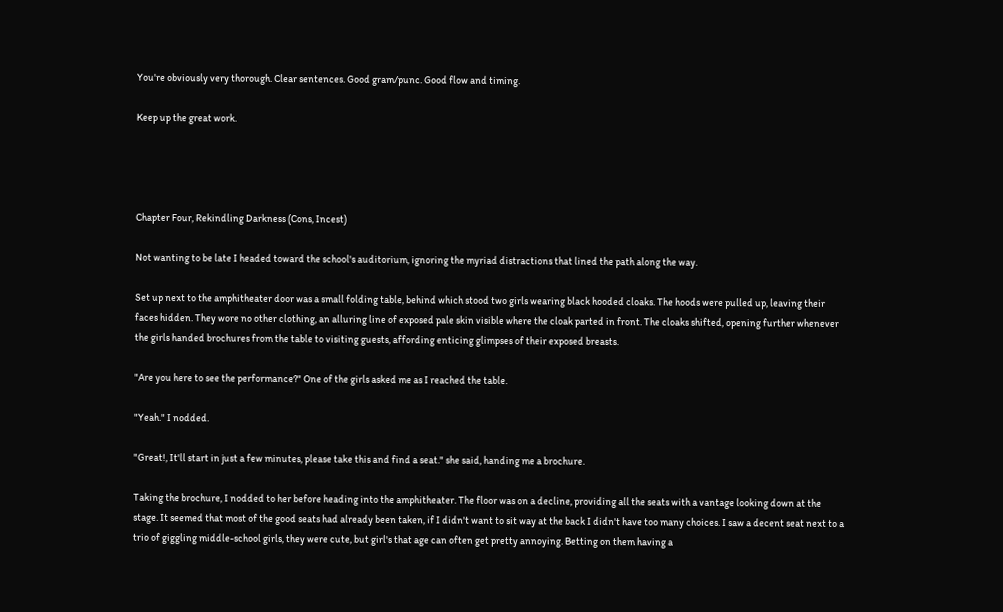You're obviously very thorough. Clear sentences. Good gram/punc. Good flow and timing.

Keep up the great work.




Chapter Four, Rekindling Darkness (Cons, Incest)

Not wanting to be late I headed toward the school's auditorium, ignoring the myriad distractions that lined the path along the way.

Set up next to the amphitheater door was a small folding table, behind which stood two girls wearing black hooded cloaks. The hoods were pulled up, leaving their faces hidden. They wore no other clothing, an alluring line of exposed pale skin visible where the cloak parted in front. The cloaks shifted, opening further whenever the girls handed brochures from the table to visiting guests, affording enticing glimpses of their exposed breasts.

"Are you here to see the performance?" One of the girls asked me as I reached the table.

"Yeah." I nodded.

"Great!, It'll start in just a few minutes, please take this and find a seat." she said, handing me a brochure.

Taking the brochure, I nodded to her before heading into the amphitheater. The floor was on a decline, providing all the seats with a vantage looking down at the stage. It seemed that most of the good seats had already been taken, if I didn't want to sit way at the back I didn't have too many choices. I saw a decent seat next to a trio of giggling middle-school girls, they were cute, but girl's that age can often get pretty annoying. Betting on them having a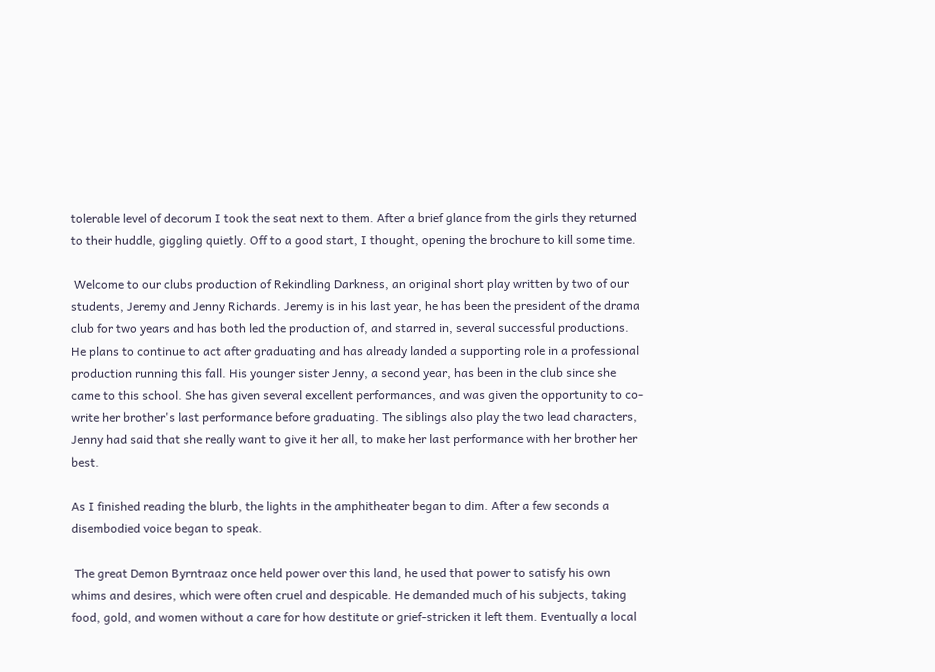tolerable level of decorum I took the seat next to them. After a brief glance from the girls they returned to their huddle, giggling quietly. Off to a good start, I thought, opening the brochure to kill some time.

 Welcome to our clubs production of Rekindling Darkness, an original short play written by two of our students, Jeremy and Jenny Richards. Jeremy is in his last year, he has been the president of the drama club for two years and has both led the production of, and starred in, several successful productions. He plans to continue to act after graduating and has already landed a supporting role in a professional production running this fall. His younger sister Jenny, a second year, has been in the club since she came to this school. She has given several excellent performances, and was given the opportunity to co-write her brother's last performance before graduating. The siblings also play the two lead characters, Jenny had said that she really want to give it her all, to make her last performance with her brother her best.

As I finished reading the blurb, the lights in the amphitheater began to dim. After a few seconds a disembodied voice began to speak.

 The great Demon Byrntraaz once held power over this land, he used that power to satisfy his own whims and desires, which were often cruel and despicable. He demanded much of his subjects, taking food, gold, and women without a care for how destitute or grief-stricken it left them. Eventually a local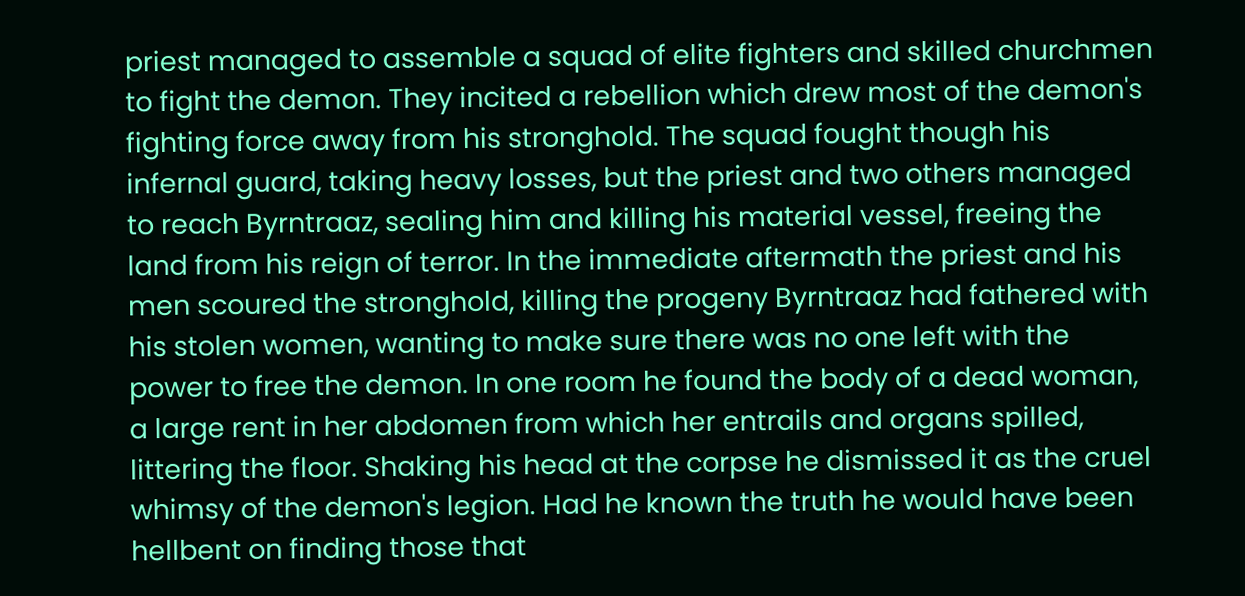priest managed to assemble a squad of elite fighters and skilled churchmen to fight the demon. They incited a rebellion which drew most of the demon's fighting force away from his stronghold. The squad fought though his infernal guard, taking heavy losses, but the priest and two others managed to reach Byrntraaz, sealing him and killing his material vessel, freeing the land from his reign of terror. In the immediate aftermath the priest and his men scoured the stronghold, killing the progeny Byrntraaz had fathered with his stolen women, wanting to make sure there was no one left with the power to free the demon. In one room he found the body of a dead woman, a large rent in her abdomen from which her entrails and organs spilled, littering the floor. Shaking his head at the corpse he dismissed it as the cruel whimsy of the demon's legion. Had he known the truth he would have been hellbent on finding those that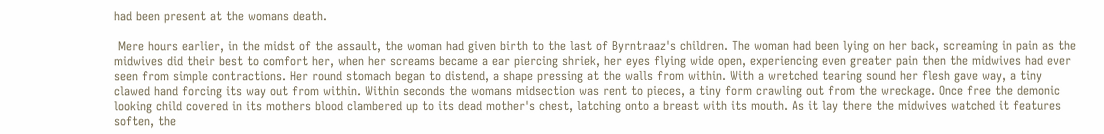had been present at the womans death.

 Mere hours earlier, in the midst of the assault, the woman had given birth to the last of Byrntraaz's children. The woman had been lying on her back, screaming in pain as the midwives did their best to comfort her, when her screams became a ear piercing shriek, her eyes flying wide open, experiencing even greater pain then the midwives had ever seen from simple contractions. Her round stomach began to distend, a shape pressing at the walls from within. With a wretched tearing sound her flesh gave way, a tiny clawed hand forcing its way out from within. Within seconds the womans midsection was rent to pieces, a tiny form crawling out from the wreckage. Once free the demonic looking child covered in its mothers blood clambered up to its dead mother's chest, latching onto a breast with its mouth. As it lay there the midwives watched it features soften, the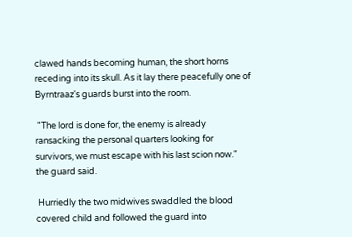clawed hands becoming human, the short horns receding into its skull. As it lay there peacefully one of Byrntraaz's guards burst into the room.

 "The lord is done for, the enemy is already ransacking the personal quarters looking for survivors, we must escape with his last scion now." the guard said.

 Hurriedly the two midwives swaddled the blood covered child and followed the guard into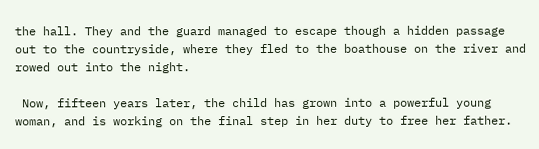the hall. They and the guard managed to escape though a hidden passage out to the countryside, where they fled to the boathouse on the river and rowed out into the night.

 Now, fifteen years later, the child has grown into a powerful young woman, and is working on the final step in her duty to free her father.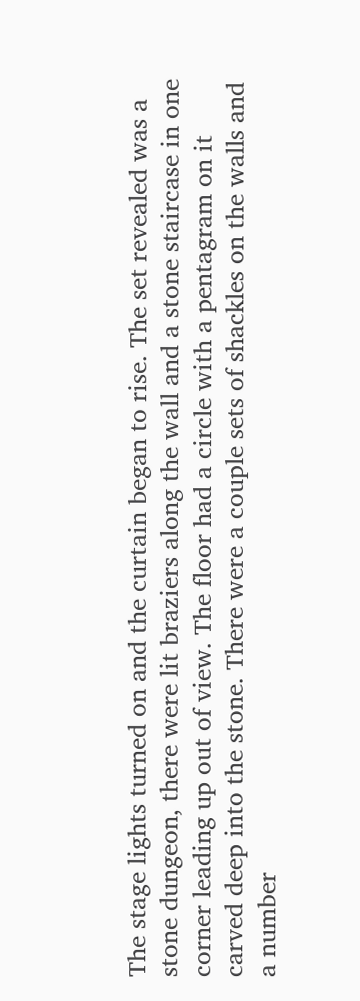The stage lights turned on and the curtain began to rise. The set revealed was a stone dungeon, there were lit braziers along the wall and a stone staircase in one corner leading up out of view. The floor had a circle with a pentagram on it carved deep into the stone. There were a couple sets of shackles on the walls and a number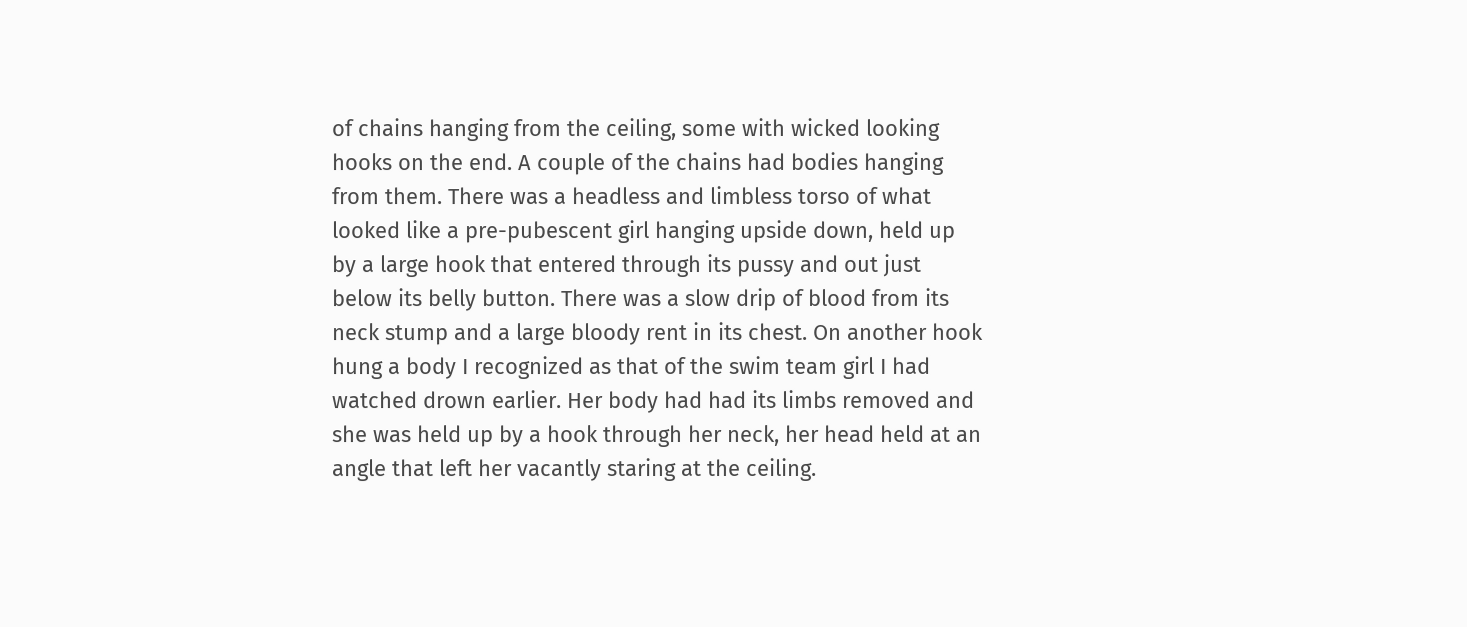of chains hanging from the ceiling, some with wicked looking hooks on the end. A couple of the chains had bodies hanging from them. There was a headless and limbless torso of what looked like a pre-pubescent girl hanging upside down, held up by a large hook that entered through its pussy and out just below its belly button. There was a slow drip of blood from its neck stump and a large bloody rent in its chest. On another hook hung a body I recognized as that of the swim team girl I had watched drown earlier. Her body had had its limbs removed and she was held up by a hook through her neck, her head held at an angle that left her vacantly staring at the ceiling.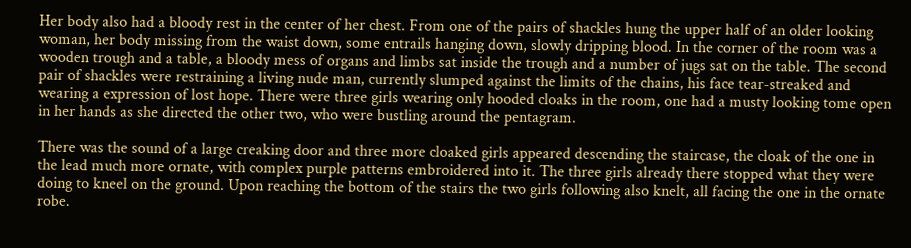Her body also had a bloody rest in the center of her chest. From one of the pairs of shackles hung the upper half of an older looking woman, her body missing from the waist down, some entrails hanging down, slowly dripping blood. In the corner of the room was a wooden trough and a table, a bloody mess of organs and limbs sat inside the trough and a number of jugs sat on the table. The second pair of shackles were restraining a living nude man, currently slumped against the limits of the chains, his face tear-streaked and wearing a expression of lost hope. There were three girls wearing only hooded cloaks in the room, one had a musty looking tome open in her hands as she directed the other two, who were bustling around the pentagram.

There was the sound of a large creaking door and three more cloaked girls appeared descending the staircase, the cloak of the one in the lead much more ornate, with complex purple patterns embroidered into it. The three girls already there stopped what they were doing to kneel on the ground. Upon reaching the bottom of the stairs the two girls following also knelt, all facing the one in the ornate robe.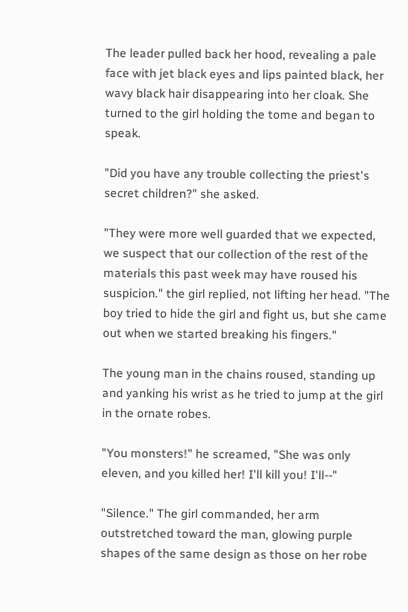The leader pulled back her hood, revealing a pale face with jet black eyes and lips painted black, her wavy black hair disappearing into her cloak. She turned to the girl holding the tome and began to speak.

"Did you have any trouble collecting the priest's secret children?" she asked.

"They were more well guarded that we expected, we suspect that our collection of the rest of the materials this past week may have roused his suspicion." the girl replied, not lifting her head. "The boy tried to hide the girl and fight us, but she came out when we started breaking his fingers."

The young man in the chains roused, standing up and yanking his wrist as he tried to jump at the girl in the ornate robes.

"You monsters!" he screamed, "She was only eleven, and you killed her! I'll kill you! I'll--"

"Silence." The girl commanded, her arm outstretched toward the man, glowing purple shapes of the same design as those on her robe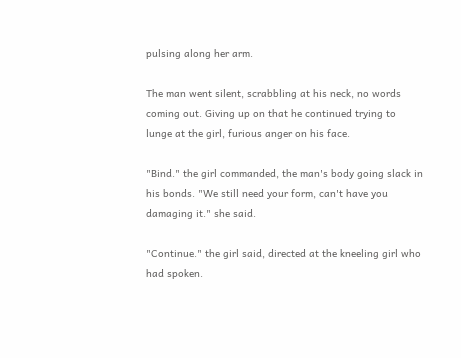pulsing along her arm.

The man went silent, scrabbling at his neck, no words coming out. Giving up on that he continued trying to lunge at the girl, furious anger on his face.

"Bind." the girl commanded, the man's body going slack in his bonds. "We still need your form, can't have you damaging it." she said.

"Continue." the girl said, directed at the kneeling girl who had spoken.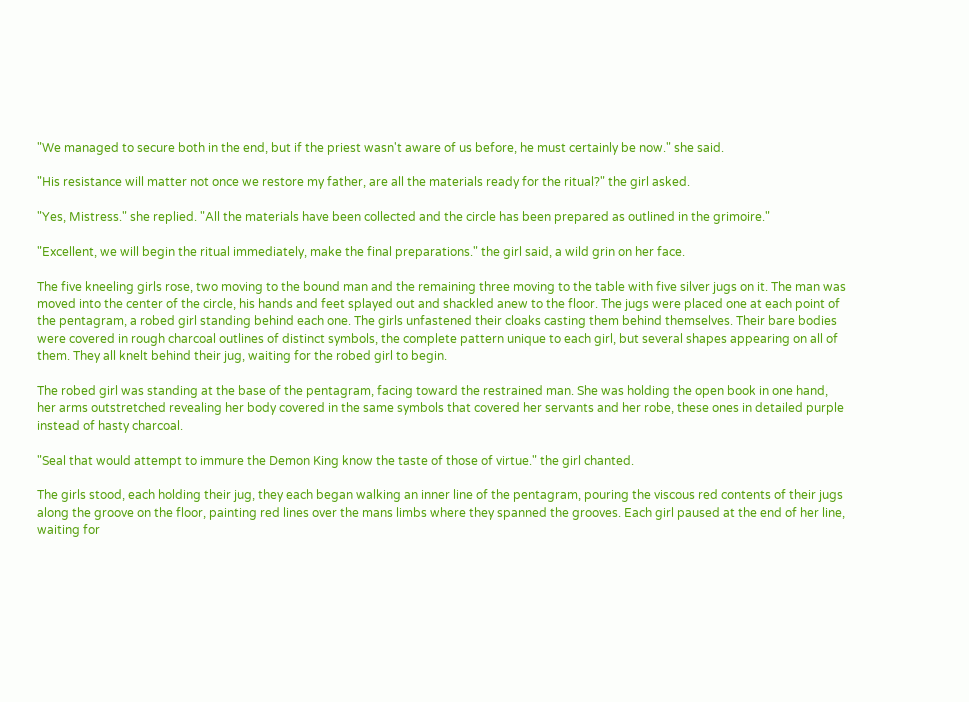"We managed to secure both in the end, but if the priest wasn't aware of us before, he must certainly be now." she said.

"His resistance will matter not once we restore my father, are all the materials ready for the ritual?" the girl asked.

"Yes, Mistress." she replied. "All the materials have been collected and the circle has been prepared as outlined in the grimoire."

"Excellent, we will begin the ritual immediately, make the final preparations." the girl said, a wild grin on her face.

The five kneeling girls rose, two moving to the bound man and the remaining three moving to the table with five silver jugs on it. The man was moved into the center of the circle, his hands and feet splayed out and shackled anew to the floor. The jugs were placed one at each point of the pentagram, a robed girl standing behind each one. The girls unfastened their cloaks casting them behind themselves. Their bare bodies were covered in rough charcoal outlines of distinct symbols, the complete pattern unique to each girl, but several shapes appearing on all of them. They all knelt behind their jug, waiting for the robed girl to begin.

The robed girl was standing at the base of the pentagram, facing toward the restrained man. She was holding the open book in one hand, her arms outstretched revealing her body covered in the same symbols that covered her servants and her robe, these ones in detailed purple instead of hasty charcoal.

"Seal that would attempt to immure the Demon King know the taste of those of virtue." the girl chanted.

The girls stood, each holding their jug, they each began walking an inner line of the pentagram, pouring the viscous red contents of their jugs along the groove on the floor, painting red lines over the mans limbs where they spanned the grooves. Each girl paused at the end of her line, waiting for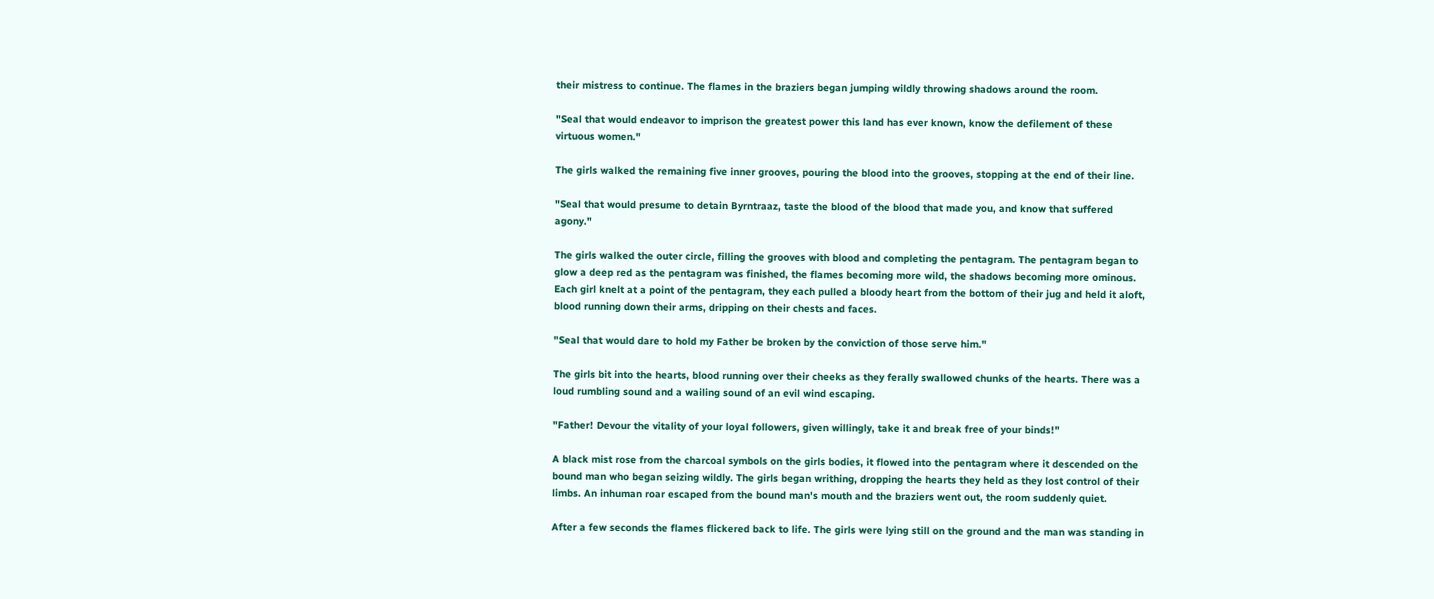their mistress to continue. The flames in the braziers began jumping wildly throwing shadows around the room.

"Seal that would endeavor to imprison the greatest power this land has ever known, know the defilement of these virtuous women."

The girls walked the remaining five inner grooves, pouring the blood into the grooves, stopping at the end of their line.

"Seal that would presume to detain Byrntraaz, taste the blood of the blood that made you, and know that suffered agony."

The girls walked the outer circle, filling the grooves with blood and completing the pentagram. The pentagram began to glow a deep red as the pentagram was finished, the flames becoming more wild, the shadows becoming more ominous. Each girl knelt at a point of the pentagram, they each pulled a bloody heart from the bottom of their jug and held it aloft, blood running down their arms, dripping on their chests and faces.

"Seal that would dare to hold my Father be broken by the conviction of those serve him."

The girls bit into the hearts, blood running over their cheeks as they ferally swallowed chunks of the hearts. There was a loud rumbling sound and a wailing sound of an evil wind escaping.

"Father! Devour the vitality of your loyal followers, given willingly, take it and break free of your binds!"

A black mist rose from the charcoal symbols on the girls bodies, it flowed into the pentagram where it descended on the bound man who began seizing wildly. The girls began writhing, dropping the hearts they held as they lost control of their limbs. An inhuman roar escaped from the bound man's mouth and the braziers went out, the room suddenly quiet.

After a few seconds the flames flickered back to life. The girls were lying still on the ground and the man was standing in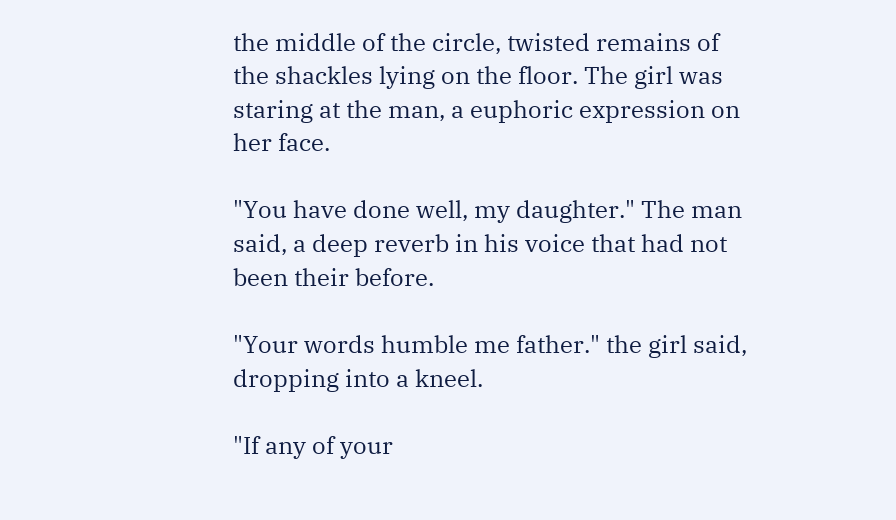the middle of the circle, twisted remains of the shackles lying on the floor. The girl was staring at the man, a euphoric expression on her face.

"You have done well, my daughter." The man said, a deep reverb in his voice that had not been their before.

"Your words humble me father." the girl said, dropping into a kneel.

"If any of your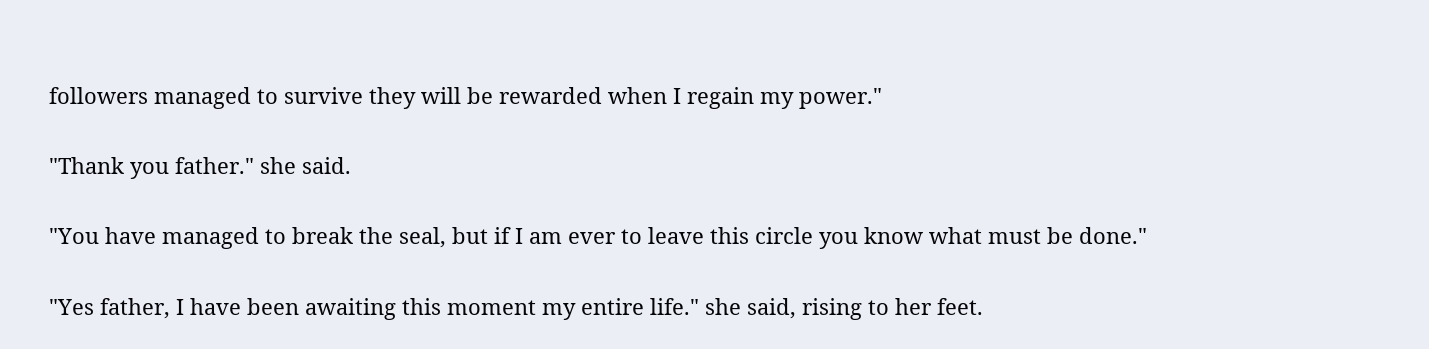followers managed to survive they will be rewarded when I regain my power."

"Thank you father." she said.

"You have managed to break the seal, but if I am ever to leave this circle you know what must be done."

"Yes father, I have been awaiting this moment my entire life." she said, rising to her feet.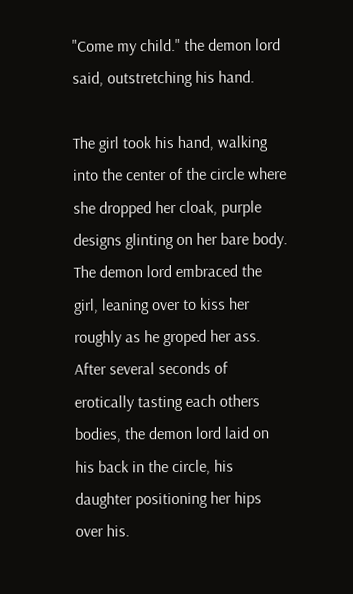"Come my child." the demon lord said, outstretching his hand.

The girl took his hand, walking into the center of the circle where she dropped her cloak, purple designs glinting on her bare body. The demon lord embraced the girl, leaning over to kiss her roughly as he groped her ass. After several seconds of erotically tasting each others bodies, the demon lord laid on his back in the circle, his daughter positioning her hips over his.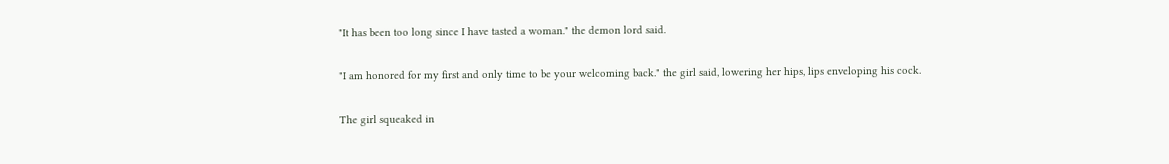"It has been too long since I have tasted a woman." the demon lord said.

"I am honored for my first and only time to be your welcoming back." the girl said, lowering her hips, lips enveloping his cock.

The girl squeaked in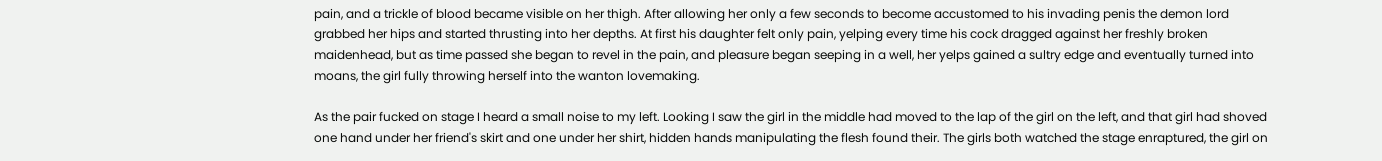pain, and a trickle of blood became visible on her thigh. After allowing her only a few seconds to become accustomed to his invading penis the demon lord grabbed her hips and started thrusting into her depths. At first his daughter felt only pain, yelping every time his cock dragged against her freshly broken maidenhead, but as time passed she began to revel in the pain, and pleasure began seeping in a well, her yelps gained a sultry edge and eventually turned into moans, the girl fully throwing herself into the wanton lovemaking.

As the pair fucked on stage I heard a small noise to my left. Looking I saw the girl in the middle had moved to the lap of the girl on the left, and that girl had shoved one hand under her friend's skirt and one under her shirt, hidden hands manipulating the flesh found their. The girls both watched the stage enraptured, the girl on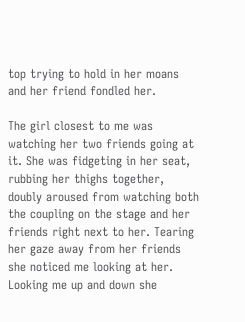top trying to hold in her moans and her friend fondled her.

The girl closest to me was watching her two friends going at it. She was fidgeting in her seat, rubbing her thighs together, doubly aroused from watching both the coupling on the stage and her friends right next to her. Tearing her gaze away from her friends she noticed me looking at her. Looking me up and down she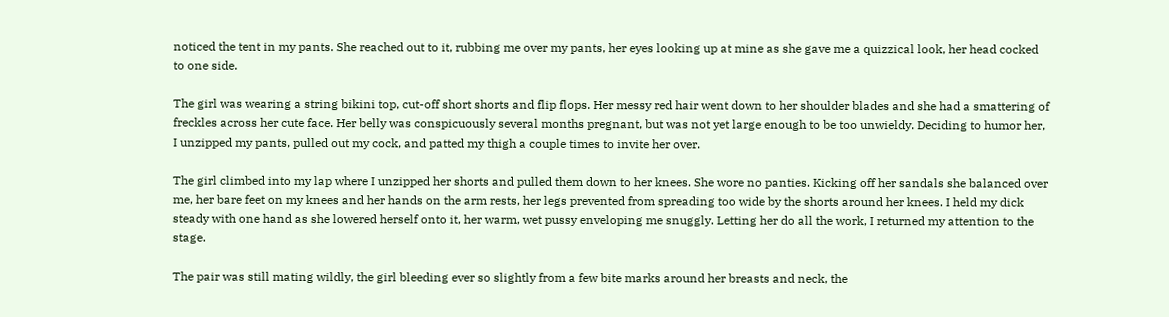noticed the tent in my pants. She reached out to it, rubbing me over my pants, her eyes looking up at mine as she gave me a quizzical look, her head cocked to one side.

The girl was wearing a string bikini top, cut-off short shorts and flip flops. Her messy red hair went down to her shoulder blades and she had a smattering of freckles across her cute face. Her belly was conspicuously several months pregnant, but was not yet large enough to be too unwieldy. Deciding to humor her, I unzipped my pants, pulled out my cock, and patted my thigh a couple times to invite her over.

The girl climbed into my lap where I unzipped her shorts and pulled them down to her knees. She wore no panties. Kicking off her sandals she balanced over me, her bare feet on my knees and her hands on the arm rests, her legs prevented from spreading too wide by the shorts around her knees. I held my dick steady with one hand as she lowered herself onto it, her warm, wet pussy enveloping me snuggly. Letting her do all the work, I returned my attention to the stage.

The pair was still mating wildly, the girl bleeding ever so slightly from a few bite marks around her breasts and neck, the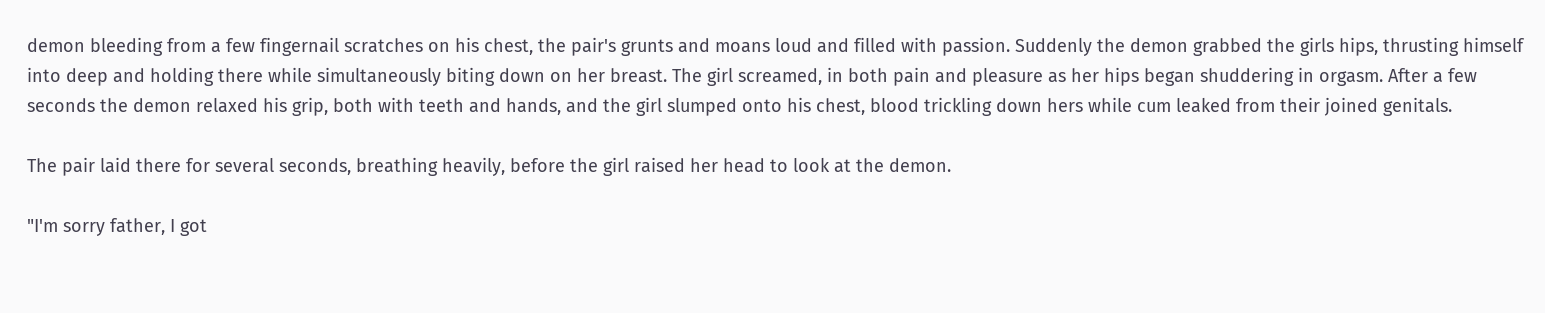demon bleeding from a few fingernail scratches on his chest, the pair's grunts and moans loud and filled with passion. Suddenly the demon grabbed the girls hips, thrusting himself into deep and holding there while simultaneously biting down on her breast. The girl screamed, in both pain and pleasure as her hips began shuddering in orgasm. After a few seconds the demon relaxed his grip, both with teeth and hands, and the girl slumped onto his chest, blood trickling down hers while cum leaked from their joined genitals.

The pair laid there for several seconds, breathing heavily, before the girl raised her head to look at the demon.

"I'm sorry father, I got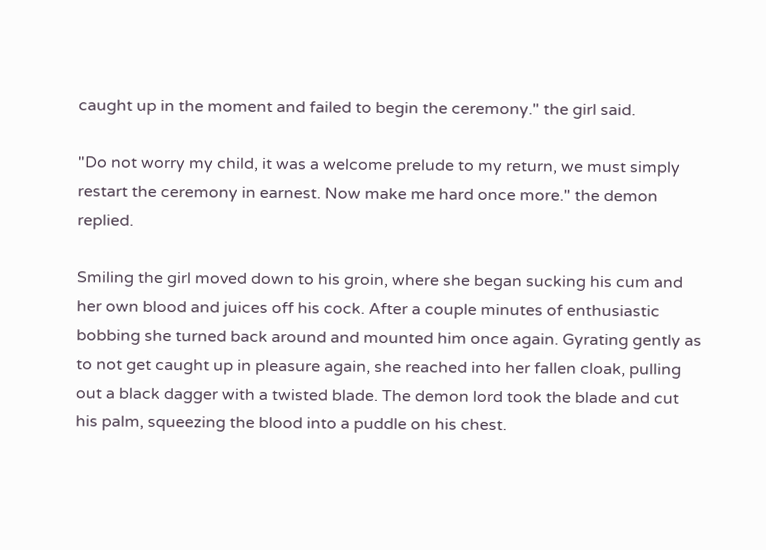caught up in the moment and failed to begin the ceremony." the girl said.

"Do not worry my child, it was a welcome prelude to my return, we must simply restart the ceremony in earnest. Now make me hard once more." the demon replied.

Smiling the girl moved down to his groin, where she began sucking his cum and her own blood and juices off his cock. After a couple minutes of enthusiastic bobbing she turned back around and mounted him once again. Gyrating gently as to not get caught up in pleasure again, she reached into her fallen cloak, pulling out a black dagger with a twisted blade. The demon lord took the blade and cut his palm, squeezing the blood into a puddle on his chest.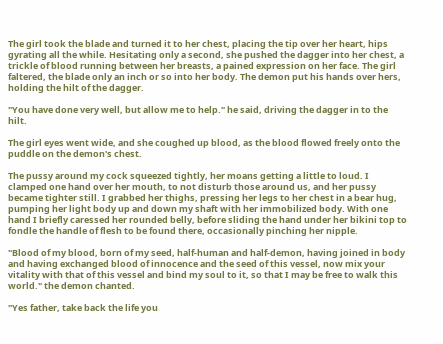The girl took the blade and turned it to her chest, placing the tip over her heart, hips gyrating all the while. Hesitating only a second, she pushed the dagger into her chest, a trickle of blood running between her breasts, a pained expression on her face. The girl faltered, the blade only an inch or so into her body. The demon put his hands over hers, holding the hilt of the dagger.

"You have done very well, but allow me to help." he said, driving the dagger in to the hilt.

The girl eyes went wide, and she coughed up blood, as the blood flowed freely onto the puddle on the demon's chest.

The pussy around my cock squeezed tightly, her moans getting a little to loud. I clamped one hand over her mouth, to not disturb those around us, and her pussy became tighter still. I grabbed her thighs, pressing her legs to her chest in a bear hug, pumping her light body up and down my shaft with her immobilized body. With one hand I briefly caressed her rounded belly, before sliding the hand under her bikini top to fondle the handle of flesh to be found there, occasionally pinching her nipple.

"Blood of my blood, born of my seed, half-human and half-demon, having joined in body and having exchanged blood of innocence and the seed of this vessel, now mix your vitality with that of this vessel and bind my soul to it, so that I may be free to walk this world." the demon chanted.

"Yes father, take back the life you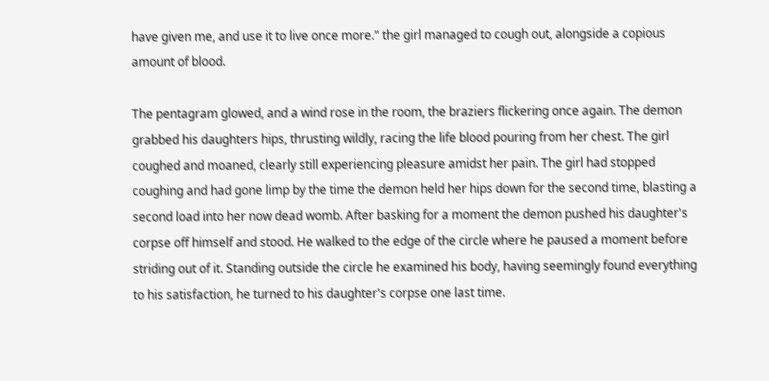have given me, and use it to live once more." the girl managed to cough out, alongside a copious amount of blood.

The pentagram glowed, and a wind rose in the room, the braziers flickering once again. The demon grabbed his daughters hips, thrusting wildly, racing the life blood pouring from her chest. The girl coughed and moaned, clearly still experiencing pleasure amidst her pain. The girl had stopped coughing and had gone limp by the time the demon held her hips down for the second time, blasting a second load into her now dead womb. After basking for a moment the demon pushed his daughter's corpse off himself and stood. He walked to the edge of the circle where he paused a moment before striding out of it. Standing outside the circle he examined his body, having seemingly found everything to his satisfaction, he turned to his daughter's corpse one last time.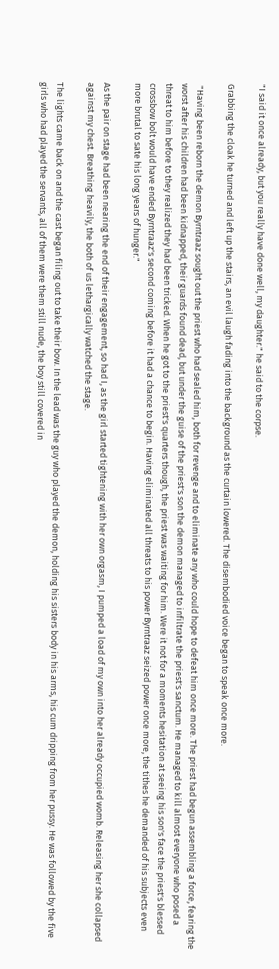"I said it once already, but you really have done well, my daughter." he said to the corpse.

Grabbing the cloak he turned and left up the stairs, an evil laugh fading into the background as the curtain lowered. The disembodied voice began to speak once more.

 "Having been reborn the demon Byrntraaz sought out the priest who had sealed him, both for revenge and to eliminate any who could hope to defeat him once more. The priest had begun assembling a force, fearing the worst after his children had been kidnapped, their guards found dead, but under the guise of the priest's son the demon managed to infiltrate the priest's sanctum. He managed to kill almost everyone who posed a threat to him before to they realized they had been tricked. When he got to the priest's quarters though, the priest was waiting for him. Were it not for a moments hesitation at seeing his son's face the priest's blessed crossbow bolt would have ended Byrntraaz's second coming before it had a chance to begin. Having eliminated all threats to his power Byrntraaz seized power once more, the tithes he demanded of his subjects even more brutal to sate his long years of hunger."

As the pair on stage had been nearing the end of their engagement, so had I, as the girl started tightening with her own orgasm, I pumped a load of my own into her already occupied womb. Releasing her she collapsed against my chest. Breathing heavily, the both of us lethargically watched the stage.

The lights came back on and the cast began filing out to take their bow. In the lead was the guy who played the demon, holding his sisters body in his arms, his cum dripping from her pussy. He was followed by the five girls who had played the servants, all of them were them still nude, the boy still covered in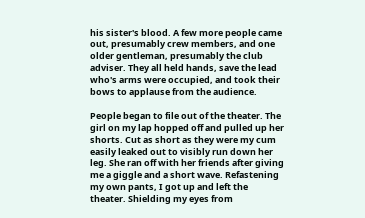his sister's blood. A few more people came out, presumably crew members, and one older gentleman, presumably the club adviser. They all held hands, save the lead who's arms were occupied, and took their bows to applause from the audience.

People began to file out of the theater. The girl on my lap hopped off and pulled up her shorts. Cut as short as they were my cum easily leaked out to visibly run down her leg. She ran off with her friends after giving me a giggle and a short wave. Refastening my own pants, I got up and left the theater. Shielding my eyes from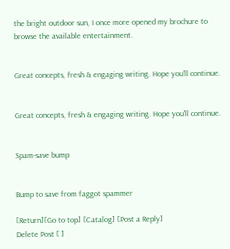the bright outdoor sun, I once more opened my brochure to browse the available entertainment.


Great concepts, fresh & engaging writing. Hope you'll continue.


Great concepts, fresh & engaging writing. Hope you'll continue.


Spam-save bump


Bump to save from faggot spammer

[Return][Go to top] [Catalog] [Post a Reply]
Delete Post [ ]